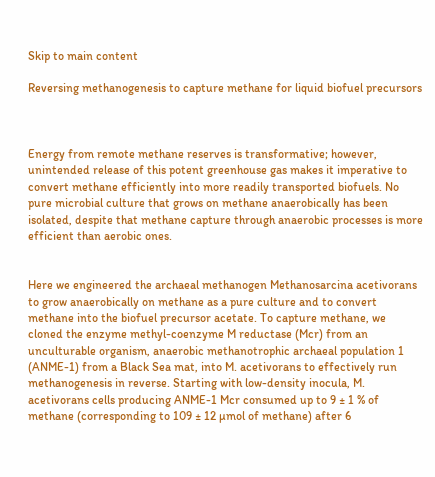Skip to main content

Reversing methanogenesis to capture methane for liquid biofuel precursors



Energy from remote methane reserves is transformative; however, unintended release of this potent greenhouse gas makes it imperative to convert methane efficiently into more readily transported biofuels. No pure microbial culture that grows on methane anaerobically has been isolated, despite that methane capture through anaerobic processes is more efficient than aerobic ones.


Here we engineered the archaeal methanogen Methanosarcina acetivorans to grow anaerobically on methane as a pure culture and to convert methane into the biofuel precursor acetate. To capture methane, we cloned the enzyme methyl-coenzyme M reductase (Mcr) from an unculturable organism, anaerobic methanotrophic archaeal population 1 (ANME-1) from a Black Sea mat, into M. acetivorans to effectively run methanogenesis in reverse. Starting with low-density inocula, M. acetivorans cells producing ANME-1 Mcr consumed up to 9 ± 1 % of methane (corresponding to 109 ± 12 µmol of methane) after 6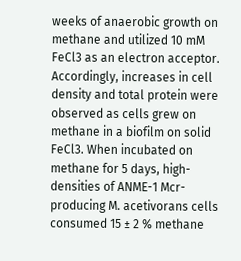weeks of anaerobic growth on methane and utilized 10 mM FeCl3 as an electron acceptor. Accordingly, increases in cell density and total protein were observed as cells grew on methane in a biofilm on solid FeCl3. When incubated on methane for 5 days, high-densities of ANME-1 Mcr-producing M. acetivorans cells consumed 15 ± 2 % methane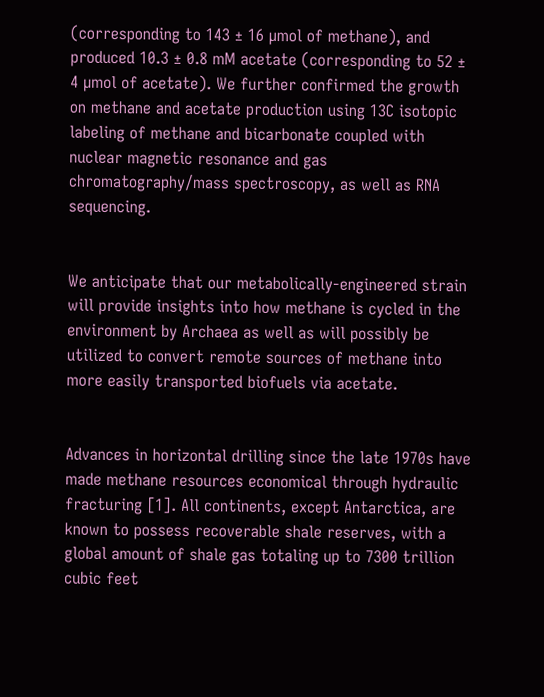(corresponding to 143 ± 16 µmol of methane), and produced 10.3 ± 0.8 mM acetate (corresponding to 52 ± 4 µmol of acetate). We further confirmed the growth on methane and acetate production using 13C isotopic labeling of methane and bicarbonate coupled with nuclear magnetic resonance and gas chromatography/mass spectroscopy, as well as RNA sequencing.


We anticipate that our metabolically-engineered strain will provide insights into how methane is cycled in the environment by Archaea as well as will possibly be utilized to convert remote sources of methane into more easily transported biofuels via acetate.


Advances in horizontal drilling since the late 1970s have made methane resources economical through hydraulic fracturing [1]. All continents, except Antarctica, are known to possess recoverable shale reserves, with a global amount of shale gas totaling up to 7300 trillion cubic feet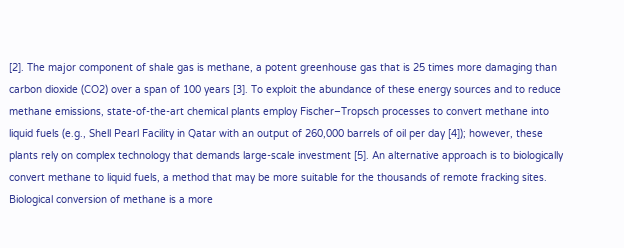[2]. The major component of shale gas is methane, a potent greenhouse gas that is 25 times more damaging than carbon dioxide (CO2) over a span of 100 years [3]. To exploit the abundance of these energy sources and to reduce methane emissions, state-of-the-art chemical plants employ Fischer–Tropsch processes to convert methane into liquid fuels (e.g., Shell Pearl Facility in Qatar with an output of 260,000 barrels of oil per day [4]); however, these plants rely on complex technology that demands large-scale investment [5]. An alternative approach is to biologically convert methane to liquid fuels, a method that may be more suitable for the thousands of remote fracking sites. Biological conversion of methane is a more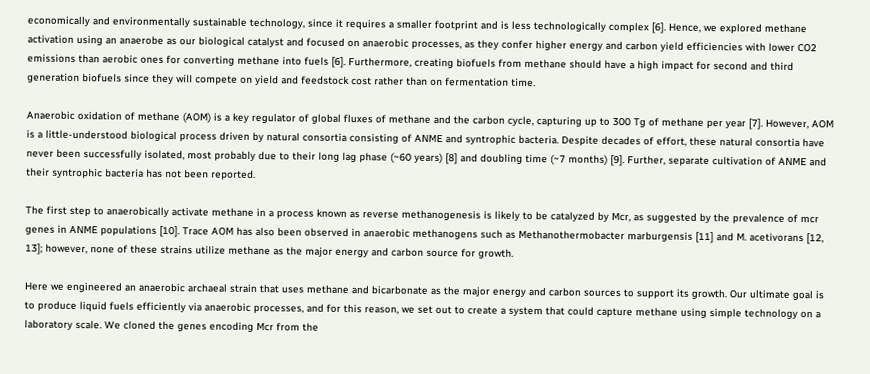economically and environmentally sustainable technology, since it requires a smaller footprint and is less technologically complex [6]. Hence, we explored methane activation using an anaerobe as our biological catalyst and focused on anaerobic processes, as they confer higher energy and carbon yield efficiencies with lower CO2 emissions than aerobic ones for converting methane into fuels [6]. Furthermore, creating biofuels from methane should have a high impact for second and third generation biofuels since they will compete on yield and feedstock cost rather than on fermentation time.

Anaerobic oxidation of methane (AOM) is a key regulator of global fluxes of methane and the carbon cycle, capturing up to 300 Tg of methane per year [7]. However, AOM is a little-understood biological process driven by natural consortia consisting of ANME and syntrophic bacteria. Despite decades of effort, these natural consortia have never been successfully isolated, most probably due to their long lag phase (~60 years) [8] and doubling time (~7 months) [9]. Further, separate cultivation of ANME and their syntrophic bacteria has not been reported.

The first step to anaerobically activate methane in a process known as reverse methanogenesis is likely to be catalyzed by Mcr, as suggested by the prevalence of mcr genes in ANME populations [10]. Trace AOM has also been observed in anaerobic methanogens such as Methanothermobacter marburgensis [11] and M. acetivorans [12, 13]; however, none of these strains utilize methane as the major energy and carbon source for growth.

Here we engineered an anaerobic archaeal strain that uses methane and bicarbonate as the major energy and carbon sources to support its growth. Our ultimate goal is to produce liquid fuels efficiently via anaerobic processes, and for this reason, we set out to create a system that could capture methane using simple technology on a laboratory scale. We cloned the genes encoding Mcr from the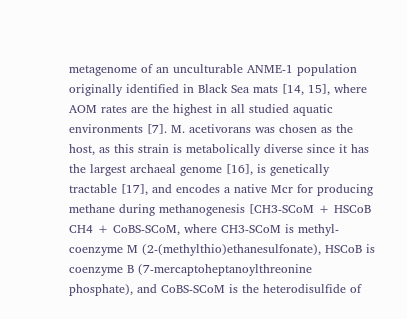metagenome of an unculturable ANME-1 population originally identified in Black Sea mats [14, 15], where AOM rates are the highest in all studied aquatic environments [7]. M. acetivorans was chosen as the host, as this strain is metabolically diverse since it has the largest archaeal genome [16], is genetically tractable [17], and encodes a native Mcr for producing methane during methanogenesis [CH3-SCoM + HSCoB  CH4 + CoBS-SCoM, where CH3-SCoM is methyl-coenzyme M (2-(methylthio)ethanesulfonate), HSCoB is coenzyme B (7-mercaptoheptanoylthreonine phosphate), and CoBS-SCoM is the heterodisulfide of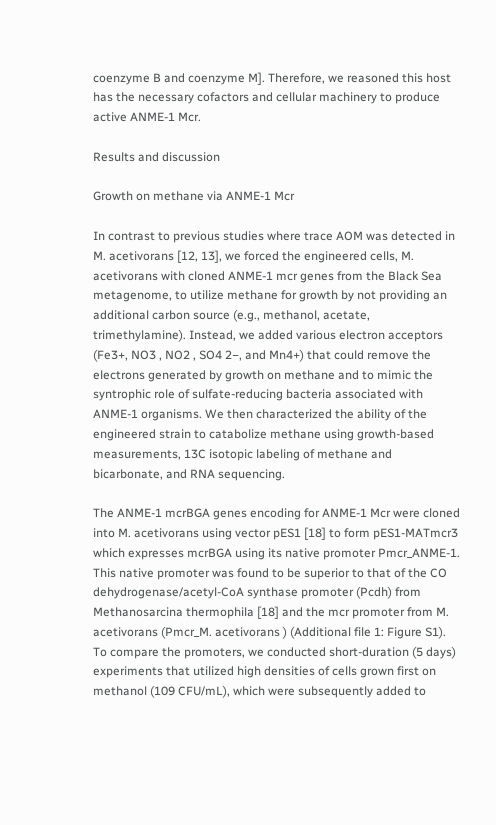coenzyme B and coenzyme M]. Therefore, we reasoned this host has the necessary cofactors and cellular machinery to produce active ANME-1 Mcr.

Results and discussion

Growth on methane via ANME-1 Mcr

In contrast to previous studies where trace AOM was detected in M. acetivorans [12, 13], we forced the engineered cells, M. acetivorans with cloned ANME-1 mcr genes from the Black Sea metagenome, to utilize methane for growth by not providing an additional carbon source (e.g., methanol, acetate, trimethylamine). Instead, we added various electron acceptors (Fe3+, NO3 , NO2 , SO4 2−, and Mn4+) that could remove the electrons generated by growth on methane and to mimic the syntrophic role of sulfate-reducing bacteria associated with ANME-1 organisms. We then characterized the ability of the engineered strain to catabolize methane using growth-based measurements, 13C isotopic labeling of methane and bicarbonate, and RNA sequencing.

The ANME-1 mcrBGA genes encoding for ANME-1 Mcr were cloned into M. acetivorans using vector pES1 [18] to form pES1-MATmcr3 which expresses mcrBGA using its native promoter Pmcr_ANME-1. This native promoter was found to be superior to that of the CO dehydrogenase/acetyl-CoA synthase promoter (Pcdh) from Methanosarcina thermophila [18] and the mcr promoter from M. acetivorans (Pmcr_M. acetivorans ) (Additional file 1: Figure S1). To compare the promoters, we conducted short-duration (5 days) experiments that utilized high densities of cells grown first on methanol (109 CFU/mL), which were subsequently added to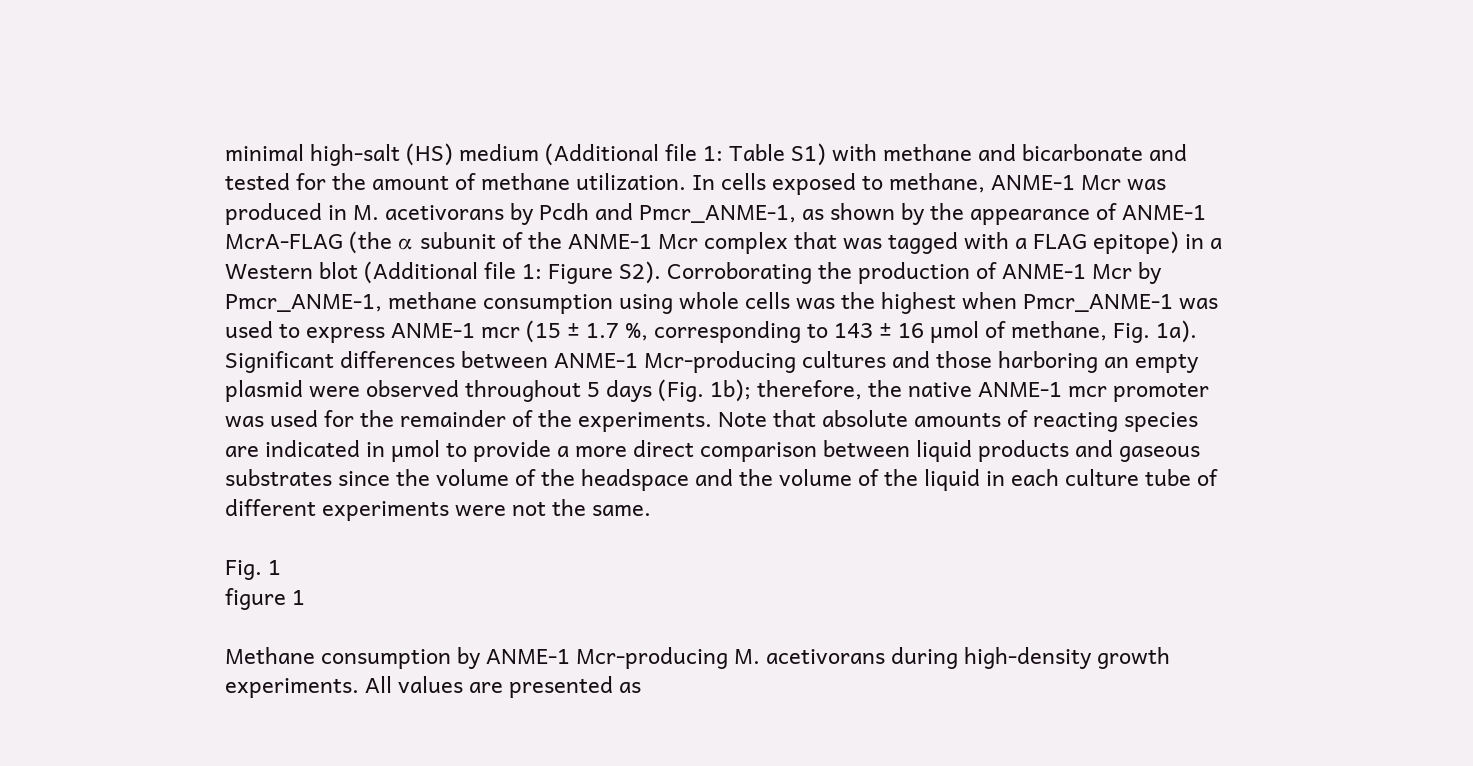minimal high-salt (HS) medium (Additional file 1: Table S1) with methane and bicarbonate and tested for the amount of methane utilization. In cells exposed to methane, ANME-1 Mcr was produced in M. acetivorans by Pcdh and Pmcr_ANME-1, as shown by the appearance of ANME-1 McrA-FLAG (the α subunit of the ANME-1 Mcr complex that was tagged with a FLAG epitope) in a Western blot (Additional file 1: Figure S2). Corroborating the production of ANME-1 Mcr by Pmcr_ANME-1, methane consumption using whole cells was the highest when Pmcr_ANME-1 was used to express ANME-1 mcr (15 ± 1.7 %, corresponding to 143 ± 16 µmol of methane, Fig. 1a). Significant differences between ANME-1 Mcr-producing cultures and those harboring an empty plasmid were observed throughout 5 days (Fig. 1b); therefore, the native ANME-1 mcr promoter was used for the remainder of the experiments. Note that absolute amounts of reacting species are indicated in µmol to provide a more direct comparison between liquid products and gaseous substrates since the volume of the headspace and the volume of the liquid in each culture tube of different experiments were not the same.

Fig. 1
figure 1

Methane consumption by ANME-1 Mcr-producing M. acetivorans during high-density growth experiments. All values are presented as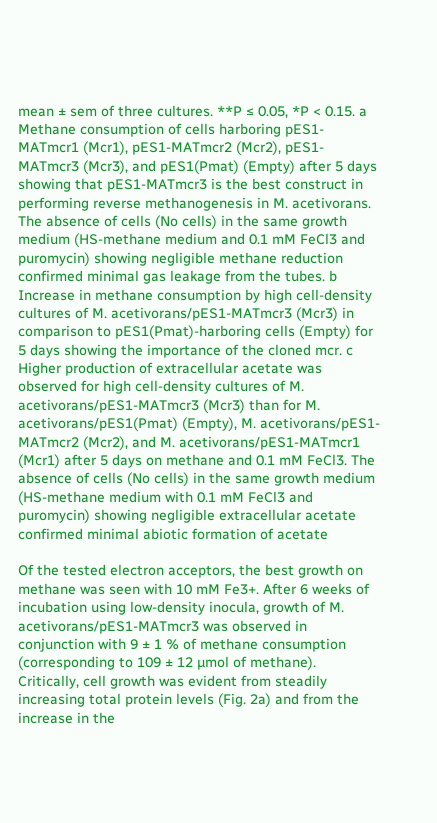mean ± sem of three cultures. **P ≤ 0.05, *P < 0.15. a Methane consumption of cells harboring pES1-MATmcr1 (Mcr1), pES1-MATmcr2 (Mcr2), pES1-MATmcr3 (Mcr3), and pES1(Pmat) (Empty) after 5 days showing that pES1-MATmcr3 is the best construct in performing reverse methanogenesis in M. acetivorans. The absence of cells (No cells) in the same growth medium (HS-methane medium and 0.1 mM FeCl3 and puromycin) showing negligible methane reduction confirmed minimal gas leakage from the tubes. b Increase in methane consumption by high cell-density cultures of M. acetivorans/pES1-MATmcr3 (Mcr3) in comparison to pES1(Pmat)-harboring cells (Empty) for 5 days showing the importance of the cloned mcr. c Higher production of extracellular acetate was observed for high cell-density cultures of M. acetivorans/pES1-MATmcr3 (Mcr3) than for M. acetivorans/pES1(Pmat) (Empty), M. acetivorans/pES1-MATmcr2 (Mcr2), and M. acetivorans/pES1-MATmcr1 (Mcr1) after 5 days on methane and 0.1 mM FeCl3. The absence of cells (No cells) in the same growth medium (HS-methane medium with 0.1 mM FeCl3 and puromycin) showing negligible extracellular acetate confirmed minimal abiotic formation of acetate

Of the tested electron acceptors, the best growth on methane was seen with 10 mM Fe3+. After 6 weeks of incubation using low-density inocula, growth of M. acetivorans/pES1-MATmcr3 was observed in conjunction with 9 ± 1 % of methane consumption (corresponding to 109 ± 12 µmol of methane). Critically, cell growth was evident from steadily increasing total protein levels (Fig. 2a) and from the increase in the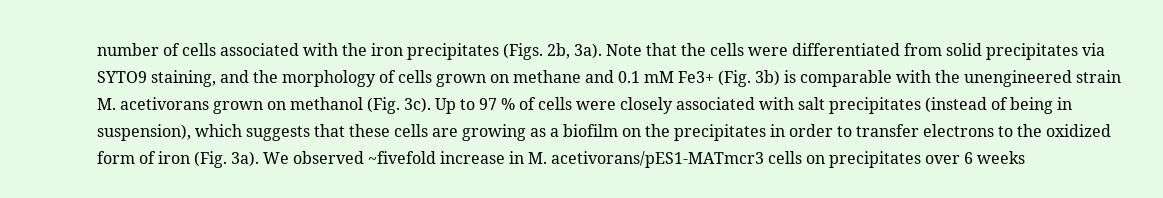number of cells associated with the iron precipitates (Figs. 2b, 3a). Note that the cells were differentiated from solid precipitates via SYTO9 staining, and the morphology of cells grown on methane and 0.1 mM Fe3+ (Fig. 3b) is comparable with the unengineered strain M. acetivorans grown on methanol (Fig. 3c). Up to 97 % of cells were closely associated with salt precipitates (instead of being in suspension), which suggests that these cells are growing as a biofilm on the precipitates in order to transfer electrons to the oxidized form of iron (Fig. 3a). We observed ~fivefold increase in M. acetivorans/pES1-MATmcr3 cells on precipitates over 6 weeks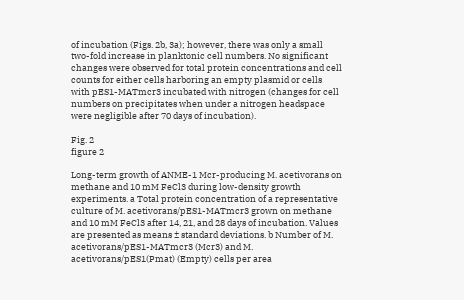of incubation (Figs. 2b, 3a); however, there was only a small two-fold increase in planktonic cell numbers. No significant changes were observed for total protein concentrations and cell counts for either cells harboring an empty plasmid or cells with pES1-MATmcr3 incubated with nitrogen (changes for cell numbers on precipitates when under a nitrogen headspace were negligible after 70 days of incubation).

Fig. 2
figure 2

Long-term growth of ANME-1 Mcr-producing M. acetivorans on methane and 10 mM FeCl3 during low-density growth experiments. a Total protein concentration of a representative culture of M. acetivorans/pES1-MATmcr3 grown on methane and 10 mM FeCl3 after 14, 21, and 28 days of incubation. Values are presented as means ± standard deviations. b Number of M. acetivorans/pES1-MATmcr3 (Mcr3) and M. acetivorans/pES1(Pmat) (Empty) cells per area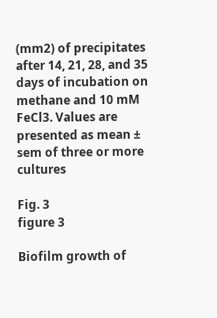(mm2) of precipitates after 14, 21, 28, and 35 days of incubation on methane and 10 mM FeCl3. Values are presented as mean ± sem of three or more cultures

Fig. 3
figure 3

Biofilm growth of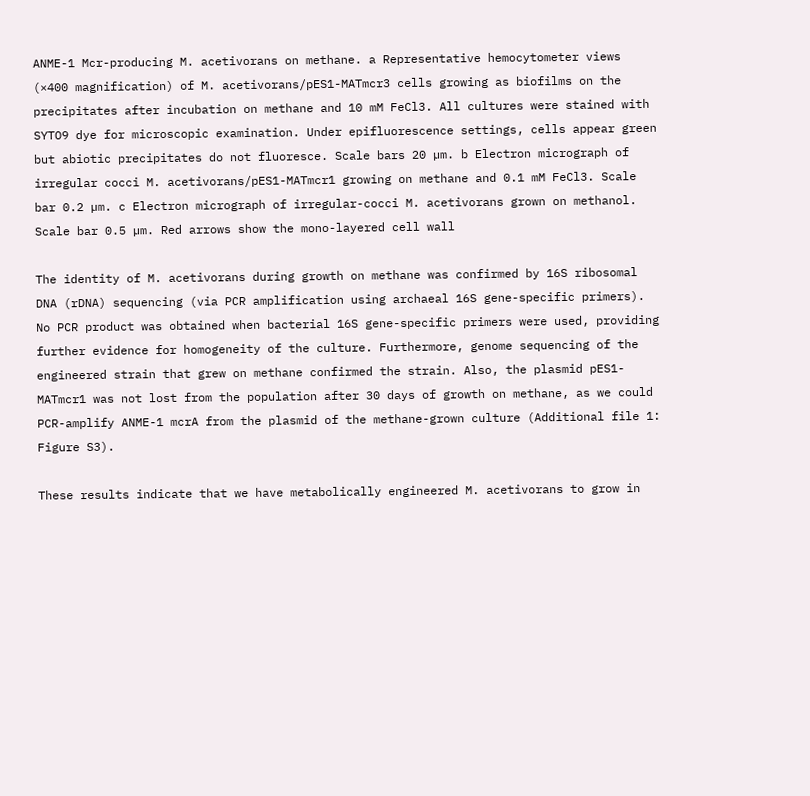ANME-1 Mcr-producing M. acetivorans on methane. a Representative hemocytometer views (×400 magnification) of M. acetivorans/pES1-MATmcr3 cells growing as biofilms on the precipitates after incubation on methane and 10 mM FeCl3. All cultures were stained with SYTO9 dye for microscopic examination. Under epifluorescence settings, cells appear green but abiotic precipitates do not fluoresce. Scale bars 20 µm. b Electron micrograph of irregular cocci M. acetivorans/pES1-MATmcr1 growing on methane and 0.1 mM FeCl3. Scale bar 0.2 µm. c Electron micrograph of irregular-cocci M. acetivorans grown on methanol. Scale bar 0.5 µm. Red arrows show the mono-layered cell wall

The identity of M. acetivorans during growth on methane was confirmed by 16S ribosomal DNA (rDNA) sequencing (via PCR amplification using archaeal 16S gene-specific primers). No PCR product was obtained when bacterial 16S gene-specific primers were used, providing further evidence for homogeneity of the culture. Furthermore, genome sequencing of the engineered strain that grew on methane confirmed the strain. Also, the plasmid pES1-MATmcr1 was not lost from the population after 30 days of growth on methane, as we could PCR-amplify ANME-1 mcrA from the plasmid of the methane-grown culture (Additional file 1: Figure S3).

These results indicate that we have metabolically engineered M. acetivorans to grow in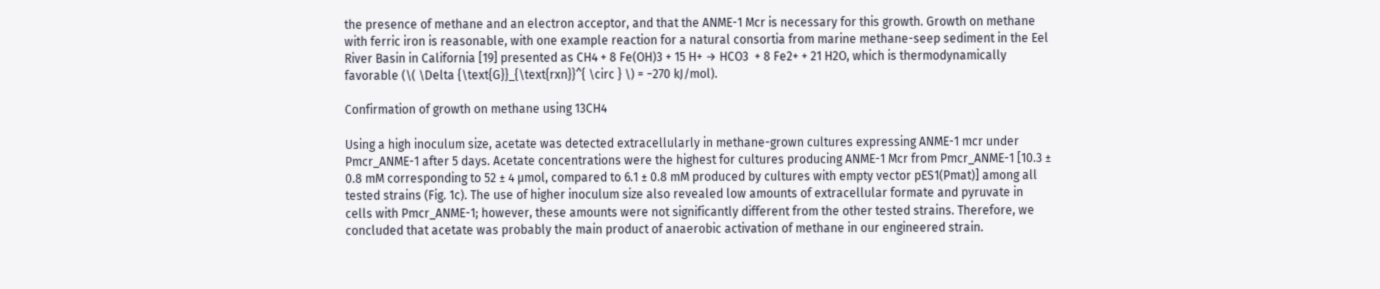the presence of methane and an electron acceptor, and that the ANME-1 Mcr is necessary for this growth. Growth on methane with ferric iron is reasonable, with one example reaction for a natural consortia from marine methane-seep sediment in the Eel River Basin in California [19] presented as CH4 + 8 Fe(OH)3 + 15 H+ → HCO3  + 8 Fe2+ + 21 H2O, which is thermodynamically favorable (\( \Delta {\text{G}}_{\text{rxn}}^{ \circ } \) = −270 kJ/mol).

Confirmation of growth on methane using 13CH4

Using a high inoculum size, acetate was detected extracellularly in methane-grown cultures expressing ANME-1 mcr under Pmcr_ANME-1 after 5 days. Acetate concentrations were the highest for cultures producing ANME-1 Mcr from Pmcr_ANME-1 [10.3 ± 0.8 mM corresponding to 52 ± 4 µmol, compared to 6.1 ± 0.8 mM produced by cultures with empty vector pES1(Pmat)] among all tested strains (Fig. 1c). The use of higher inoculum size also revealed low amounts of extracellular formate and pyruvate in cells with Pmcr_ANME-1; however, these amounts were not significantly different from the other tested strains. Therefore, we concluded that acetate was probably the main product of anaerobic activation of methane in our engineered strain.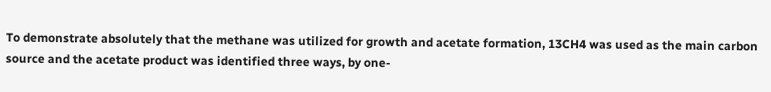To demonstrate absolutely that the methane was utilized for growth and acetate formation, 13CH4 was used as the main carbon source and the acetate product was identified three ways, by one-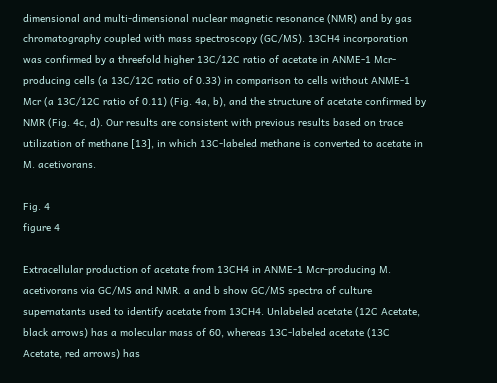dimensional and multi-dimensional nuclear magnetic resonance (NMR) and by gas chromatography coupled with mass spectroscopy (GC/MS). 13CH4 incorporation was confirmed by a threefold higher 13C/12C ratio of acetate in ANME-1 Mcr-producing cells (a 13C/12C ratio of 0.33) in comparison to cells without ANME-1 Mcr (a 13C/12C ratio of 0.11) (Fig. 4a, b), and the structure of acetate confirmed by NMR (Fig. 4c, d). Our results are consistent with previous results based on trace utilization of methane [13], in which 13C-labeled methane is converted to acetate in M. acetivorans.

Fig. 4
figure 4

Extracellular production of acetate from 13CH4 in ANME-1 Mcr-producing M. acetivorans via GC/MS and NMR. a and b show GC/MS spectra of culture supernatants used to identify acetate from 13CH4. Unlabeled acetate (12C Acetate, black arrows) has a molecular mass of 60, whereas 13C-labeled acetate (13C Acetate, red arrows) has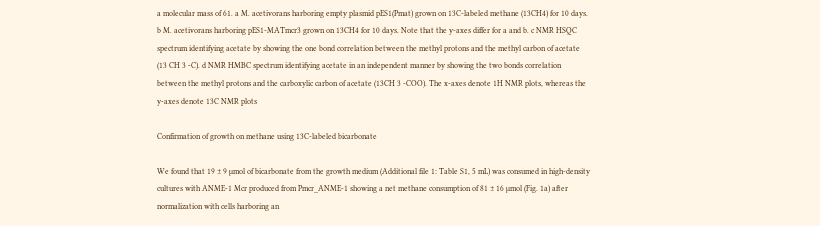a molecular mass of 61. a M. acetivorans harboring empty plasmid pES1(Pmat) grown on 13C-labeled methane (13CH4) for 10 days. b M. acetivorans harboring pES1-MATmcr3 grown on 13CH4 for 10 days. Note that the y-axes differ for a and b. c NMR HSQC spectrum identifying acetate by showing the one bond correlation between the methyl protons and the methyl carbon of acetate (13 CH 3 -C). d NMR HMBC spectrum identifying acetate in an independent manner by showing the two bonds correlation between the methyl protons and the carboxylic carbon of acetate (13CH 3 -COO). The x-axes denote 1H NMR plots, whereas the y-axes denote 13C NMR plots

Confirmation of growth on methane using 13C-labeled bicarbonate

We found that 19 ± 9 µmol of bicarbonate from the growth medium (Additional file 1: Table S1, 5 mL) was consumed in high-density cultures with ANME-1 Mcr produced from Pmcr_ANME-1 showing a net methane consumption of 81 ± 16 µmol (Fig. 1a) after normalization with cells harboring an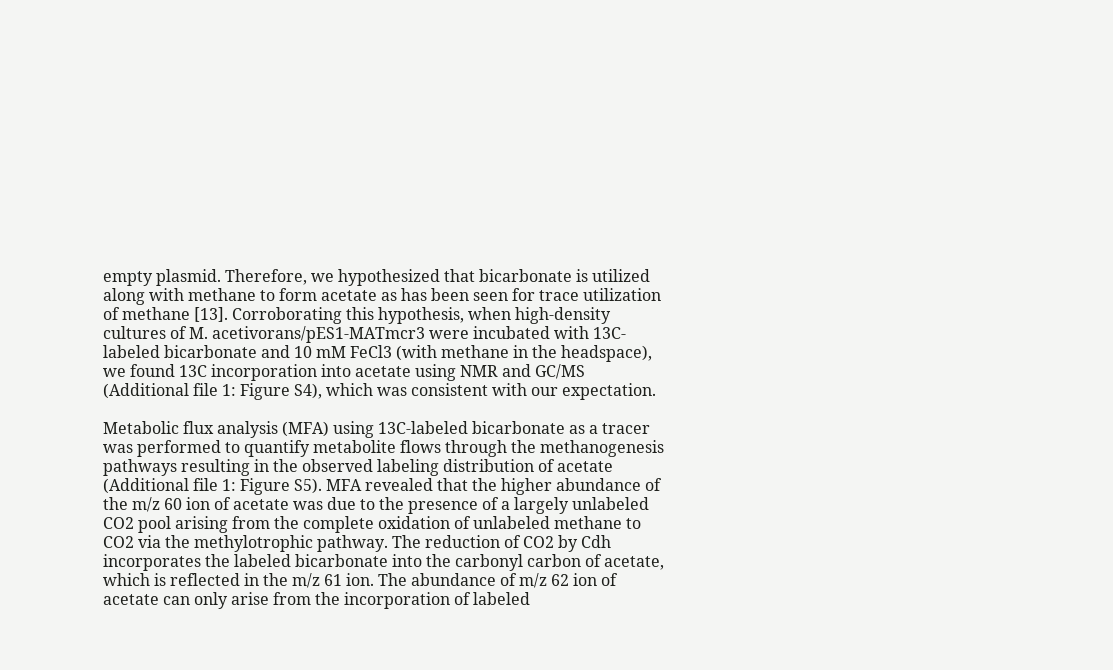empty plasmid. Therefore, we hypothesized that bicarbonate is utilized along with methane to form acetate as has been seen for trace utilization of methane [13]. Corroborating this hypothesis, when high-density cultures of M. acetivorans/pES1-MATmcr3 were incubated with 13C-labeled bicarbonate and 10 mM FeCl3 (with methane in the headspace), we found 13C incorporation into acetate using NMR and GC/MS (Additional file 1: Figure S4), which was consistent with our expectation.

Metabolic flux analysis (MFA) using 13C-labeled bicarbonate as a tracer was performed to quantify metabolite flows through the methanogenesis pathways resulting in the observed labeling distribution of acetate (Additional file 1: Figure S5). MFA revealed that the higher abundance of the m/z 60 ion of acetate was due to the presence of a largely unlabeled CO2 pool arising from the complete oxidation of unlabeled methane to CO2 via the methylotrophic pathway. The reduction of CO2 by Cdh incorporates the labeled bicarbonate into the carbonyl carbon of acetate, which is reflected in the m/z 61 ion. The abundance of m/z 62 ion of acetate can only arise from the incorporation of labeled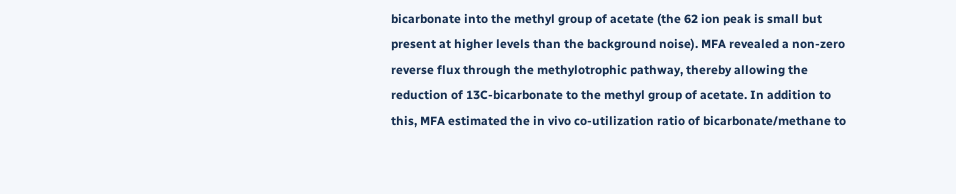bicarbonate into the methyl group of acetate (the 62 ion peak is small but present at higher levels than the background noise). MFA revealed a non-zero reverse flux through the methylotrophic pathway, thereby allowing the reduction of 13C-bicarbonate to the methyl group of acetate. In addition to this, MFA estimated the in vivo co-utilization ratio of bicarbonate/methane to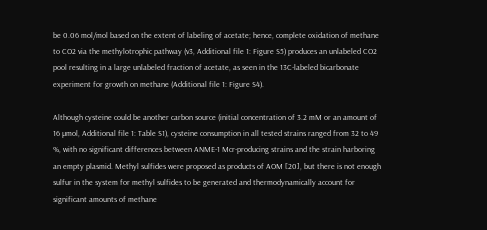be 0.06 mol/mol based on the extent of labeling of acetate; hence, complete oxidation of methane to CO2 via the methylotrophic pathway (v3, Additional file 1: Figure S5) produces an unlabeled CO2 pool resulting in a large unlabeled fraction of acetate, as seen in the 13C-labeled bicarbonate experiment for growth on methane (Additional file 1: Figure S4).

Although cysteine could be another carbon source (initial concentration of 3.2 mM or an amount of 16 µmol, Additional file 1: Table S1), cysteine consumption in all tested strains ranged from 32 to 49 %, with no significant differences between ANME-1 Mcr-producing strains and the strain harboring an empty plasmid. Methyl sulfides were proposed as products of AOM [20], but there is not enough sulfur in the system for methyl sulfides to be generated and thermodynamically account for significant amounts of methane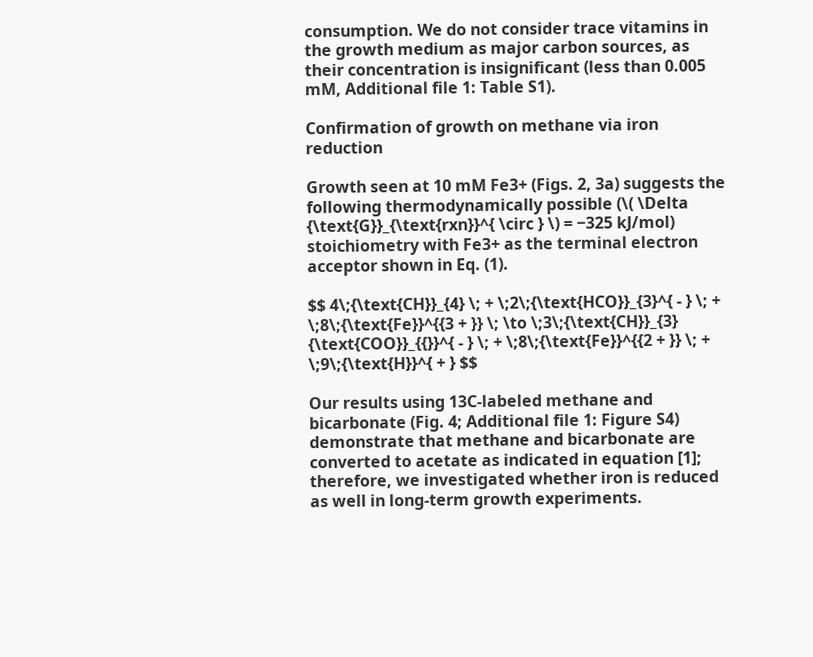consumption. We do not consider trace vitamins in the growth medium as major carbon sources, as their concentration is insignificant (less than 0.005 mM, Additional file 1: Table S1).

Confirmation of growth on methane via iron reduction

Growth seen at 10 mM Fe3+ (Figs. 2, 3a) suggests the following thermodynamically possible (\( \Delta {\text{G}}_{\text{rxn}}^{ \circ } \) = −325 kJ/mol) stoichiometry with Fe3+ as the terminal electron acceptor shown in Eq. (1).

$$ 4\;{\text{CH}}_{4} \; + \;2\;{\text{HCO}}_{3}^{ - } \; + \;8\;{\text{Fe}}^{{3 + }} \; \to \;3\;{\text{CH}}_{3} {\text{COO}}_{{}}^{ - } \; + \;8\;{\text{Fe}}^{{2 + }} \; + \;9\;{\text{H}}^{ + } $$

Our results using 13C-labeled methane and bicarbonate (Fig. 4; Additional file 1: Figure S4) demonstrate that methane and bicarbonate are converted to acetate as indicated in equation [1]; therefore, we investigated whether iron is reduced as well in long-term growth experiments.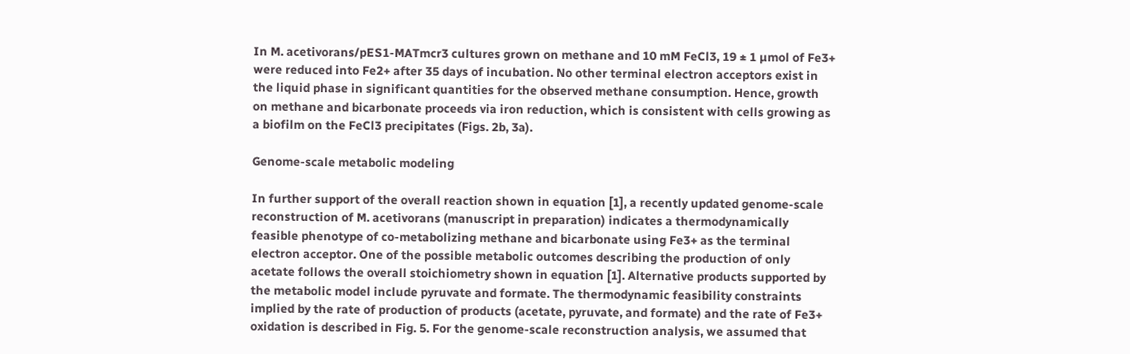In M. acetivorans/pES1-MATmcr3 cultures grown on methane and 10 mM FeCl3, 19 ± 1 µmol of Fe3+ were reduced into Fe2+ after 35 days of incubation. No other terminal electron acceptors exist in the liquid phase in significant quantities for the observed methane consumption. Hence, growth on methane and bicarbonate proceeds via iron reduction, which is consistent with cells growing as a biofilm on the FeCl3 precipitates (Figs. 2b, 3a).

Genome-scale metabolic modeling

In further support of the overall reaction shown in equation [1], a recently updated genome-scale reconstruction of M. acetivorans (manuscript in preparation) indicates a thermodynamically feasible phenotype of co-metabolizing methane and bicarbonate using Fe3+ as the terminal electron acceptor. One of the possible metabolic outcomes describing the production of only acetate follows the overall stoichiometry shown in equation [1]. Alternative products supported by the metabolic model include pyruvate and formate. The thermodynamic feasibility constraints implied by the rate of production of products (acetate, pyruvate, and formate) and the rate of Fe3+ oxidation is described in Fig. 5. For the genome-scale reconstruction analysis, we assumed that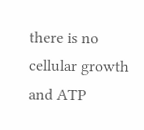there is no cellular growth and ATP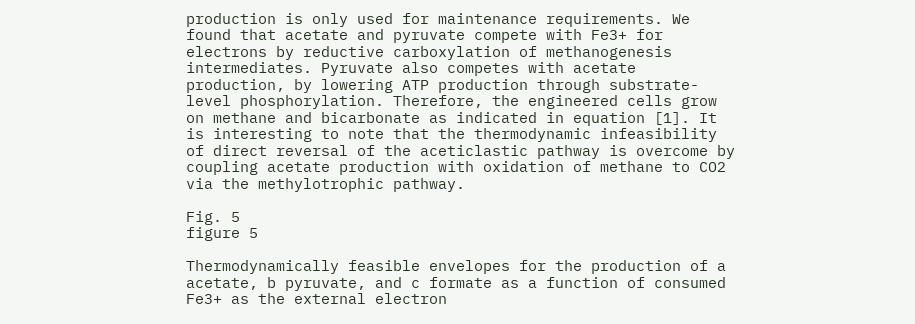production is only used for maintenance requirements. We found that acetate and pyruvate compete with Fe3+ for electrons by reductive carboxylation of methanogenesis intermediates. Pyruvate also competes with acetate production, by lowering ATP production through substrate-level phosphorylation. Therefore, the engineered cells grow on methane and bicarbonate as indicated in equation [1]. It is interesting to note that the thermodynamic infeasibility of direct reversal of the aceticlastic pathway is overcome by coupling acetate production with oxidation of methane to CO2 via the methylotrophic pathway.

Fig. 5
figure 5

Thermodynamically feasible envelopes for the production of a acetate, b pyruvate, and c formate as a function of consumed Fe3+ as the external electron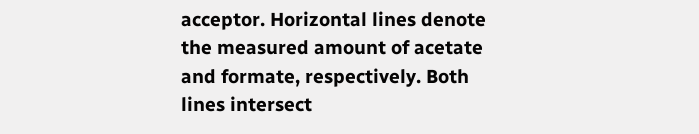acceptor. Horizontal lines denote the measured amount of acetate and formate, respectively. Both lines intersect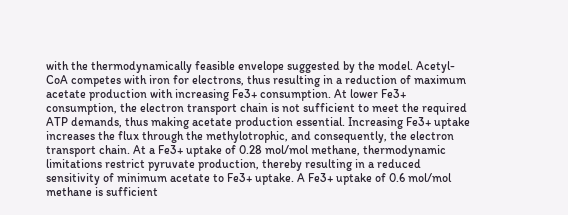with the thermodynamically feasible envelope suggested by the model. Acetyl-CoA competes with iron for electrons, thus resulting in a reduction of maximum acetate production with increasing Fe3+ consumption. At lower Fe3+ consumption, the electron transport chain is not sufficient to meet the required ATP demands, thus making acetate production essential. Increasing Fe3+ uptake increases the flux through the methylotrophic, and consequently, the electron transport chain. At a Fe3+ uptake of 0.28 mol/mol methane, thermodynamic limitations restrict pyruvate production, thereby resulting in a reduced sensitivity of minimum acetate to Fe3+ uptake. A Fe3+ uptake of 0.6 mol/mol methane is sufficient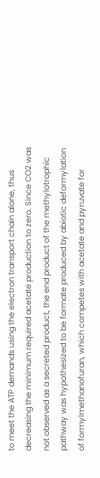to meet the ATP demands using the electron transport chain alone, thus decreasing the minimum required acetate production to zero. Since CO2 was not observed as a secreted product, the end product of the methylotrophic pathway was hypothesized to be formate produced by abiotic deformylation of formylmethanofuran, which competes with acetate and pyruvate for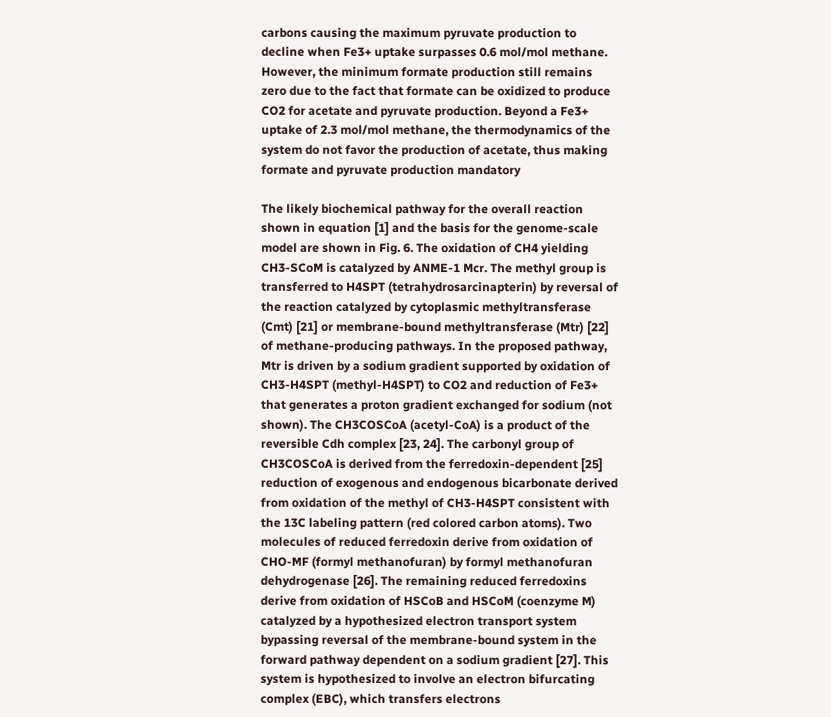carbons causing the maximum pyruvate production to decline when Fe3+ uptake surpasses 0.6 mol/mol methane. However, the minimum formate production still remains zero due to the fact that formate can be oxidized to produce CO2 for acetate and pyruvate production. Beyond a Fe3+ uptake of 2.3 mol/mol methane, the thermodynamics of the system do not favor the production of acetate, thus making formate and pyruvate production mandatory

The likely biochemical pathway for the overall reaction shown in equation [1] and the basis for the genome-scale model are shown in Fig. 6. The oxidation of CH4 yielding CH3-SCoM is catalyzed by ANME-1 Mcr. The methyl group is transferred to H4SPT (tetrahydrosarcinapterin) by reversal of the reaction catalyzed by cytoplasmic methyltransferase (Cmt) [21] or membrane-bound methyltransferase (Mtr) [22] of methane-producing pathways. In the proposed pathway, Mtr is driven by a sodium gradient supported by oxidation of CH3-H4SPT (methyl-H4SPT) to CO2 and reduction of Fe3+ that generates a proton gradient exchanged for sodium (not shown). The CH3COSCoA (acetyl-CoA) is a product of the reversible Cdh complex [23, 24]. The carbonyl group of CH3COSCoA is derived from the ferredoxin-dependent [25] reduction of exogenous and endogenous bicarbonate derived from oxidation of the methyl of CH3-H4SPT consistent with the 13C labeling pattern (red colored carbon atoms). Two molecules of reduced ferredoxin derive from oxidation of CHO-MF (formyl methanofuran) by formyl methanofuran dehydrogenase [26]. The remaining reduced ferredoxins derive from oxidation of HSCoB and HSCoM (coenzyme M) catalyzed by a hypothesized electron transport system bypassing reversal of the membrane-bound system in the forward pathway dependent on a sodium gradient [27]. This system is hypothesized to involve an electron bifurcating complex (EBC), which transfers electrons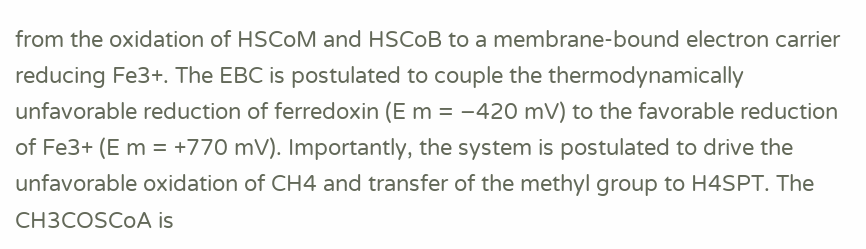from the oxidation of HSCoM and HSCoB to a membrane-bound electron carrier reducing Fe3+. The EBC is postulated to couple the thermodynamically unfavorable reduction of ferredoxin (E m = −420 mV) to the favorable reduction of Fe3+ (E m = +770 mV). Importantly, the system is postulated to drive the unfavorable oxidation of CH4 and transfer of the methyl group to H4SPT. The CH3COSCoA is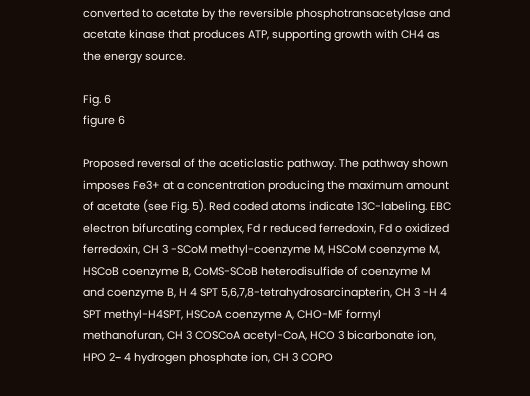converted to acetate by the reversible phosphotransacetylase and acetate kinase that produces ATP, supporting growth with CH4 as the energy source.

Fig. 6
figure 6

Proposed reversal of the aceticlastic pathway. The pathway shown imposes Fe3+ at a concentration producing the maximum amount of acetate (see Fig. 5). Red coded atoms indicate 13C-labeling. EBC electron bifurcating complex, Fd r reduced ferredoxin, Fd o oxidized ferredoxin, CH 3 -SCoM methyl-coenzyme M, HSCoM coenzyme M, HSCoB coenzyme B, CoMS-SCoB heterodisulfide of coenzyme M and coenzyme B, H 4 SPT 5,6,7,8-tetrahydrosarcinapterin, CH 3 -H 4 SPT methyl-H4SPT, HSCoA coenzyme A, CHO-MF formyl methanofuran, CH 3 COSCoA acetyl-CoA, HCO 3 bicarbonate ion, HPO 2− 4 hydrogen phosphate ion, CH 3 COPO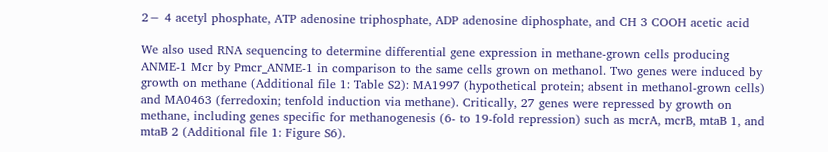2− 4 acetyl phosphate, ATP adenosine triphosphate, ADP adenosine diphosphate, and CH 3 COOH acetic acid

We also used RNA sequencing to determine differential gene expression in methane-grown cells producing ANME-1 Mcr by Pmcr_ANME-1 in comparison to the same cells grown on methanol. Two genes were induced by growth on methane (Additional file 1: Table S2): MA1997 (hypothetical protein; absent in methanol-grown cells) and MA0463 (ferredoxin; tenfold induction via methane). Critically, 27 genes were repressed by growth on methane, including genes specific for methanogenesis (6- to 19-fold repression) such as mcrA, mcrB, mtaB 1, and mtaB 2 (Additional file 1: Figure S6).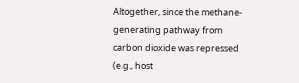Altogether, since the methane-generating pathway from carbon dioxide was repressed (e.g., host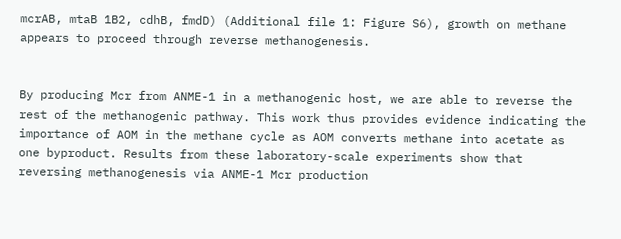mcrAB, mtaB 1B2, cdhB, fmdD) (Additional file 1: Figure S6), growth on methane appears to proceed through reverse methanogenesis.


By producing Mcr from ANME-1 in a methanogenic host, we are able to reverse the rest of the methanogenic pathway. This work thus provides evidence indicating the importance of AOM in the methane cycle as AOM converts methane into acetate as one byproduct. Results from these laboratory-scale experiments show that reversing methanogenesis via ANME-1 Mcr production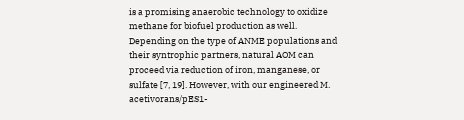is a promising anaerobic technology to oxidize methane for biofuel production as well. Depending on the type of ANME populations and their syntrophic partners, natural AOM can proceed via reduction of iron, manganese, or sulfate [7, 19]. However, with our engineered M. acetivorans/pES1-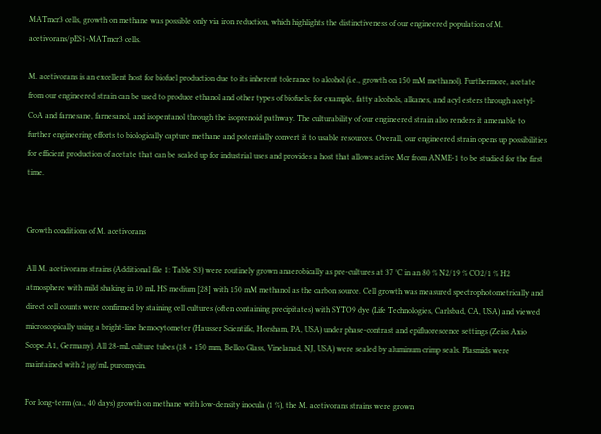MATmcr3 cells, growth on methane was possible only via iron reduction, which highlights the distinctiveness of our engineered population of M. acetivorans/pES1-MATmcr3 cells.

M. acetivorans is an excellent host for biofuel production due to its inherent tolerance to alcohol (i.e., growth on 150 mM methanol). Furthermore, acetate from our engineered strain can be used to produce ethanol and other types of biofuels; for example, fatty alcohols, alkanes, and acyl esters through acetyl-CoA and farnesane, farnesanol, and isopentanol through the isoprenoid pathway. The culturability of our engineered strain also renders it amenable to further engineering efforts to biologically capture methane and potentially convert it to usable resources. Overall, our engineered strain opens up possibilities for efficient production of acetate that can be scaled up for industrial uses and provides a host that allows active Mcr from ANME-1 to be studied for the first time.


Growth conditions of M. acetivorans

All M. acetivorans strains (Additional file 1: Table S3) were routinely grown anaerobically as pre-cultures at 37 °C in an 80 % N2/19 % CO2/1 % H2 atmosphere with mild shaking in 10 mL HS medium [28] with 150 mM methanol as the carbon source. Cell growth was measured spectrophotometrically and direct cell counts were confirmed by staining cell cultures (often containing precipitates) with SYTO9 dye (Life Technologies, Carlsbad, CA, USA) and viewed microscopically using a bright-line hemocytometer (Hausser Scientific, Horsham, PA, USA) under phase-contrast and epifluorescence settings (Zeiss Axio Scope.A1, Germany). All 28-mL culture tubes (18 × 150 mm, Bellco Glass, Vinelanad, NJ, USA) were sealed by aluminum crimp seals. Plasmids were maintained with 2 µg/mL puromycin.

For long-term (ca., 40 days) growth on methane with low-density inocula (1 %), the M. acetivorans strains were grown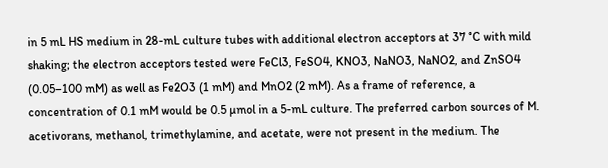in 5 mL HS medium in 28-mL culture tubes with additional electron acceptors at 37 °C with mild shaking; the electron acceptors tested were FeCl3, FeSO4, KNO3, NaNO3, NaNO2, and ZnSO4 (0.05–100 mM) as well as Fe2O3 (1 mM) and MnO2 (2 mM). As a frame of reference, a concentration of 0.1 mM would be 0.5 µmol in a 5-mL culture. The preferred carbon sources of M. acetivorans, methanol, trimethylamine, and acetate, were not present in the medium. The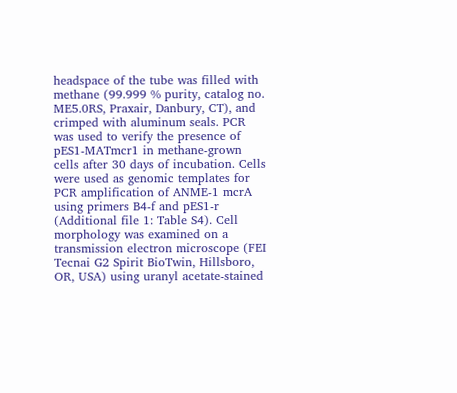headspace of the tube was filled with methane (99.999 % purity, catalog no. ME5.0RS, Praxair, Danbury, CT), and crimped with aluminum seals. PCR was used to verify the presence of pES1-MATmcr1 in methane-grown cells after 30 days of incubation. Cells were used as genomic templates for PCR amplification of ANME-1 mcrA using primers B4-f and pES1-r (Additional file 1: Table S4). Cell morphology was examined on a transmission electron microscope (FEI Tecnai G2 Spirit BioTwin, Hillsboro, OR, USA) using uranyl acetate-stained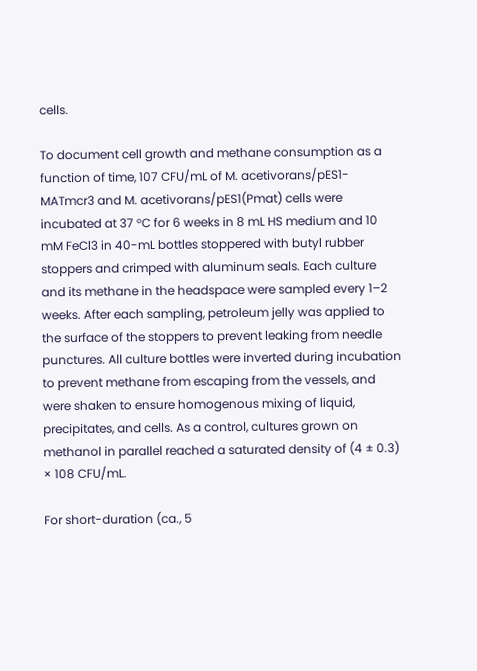cells.

To document cell growth and methane consumption as a function of time, 107 CFU/mL of M. acetivorans/pES1-MATmcr3 and M. acetivorans/pES1(Pmat) cells were incubated at 37 °C for 6 weeks in 8 mL HS medium and 10 mM FeCl3 in 40-mL bottles stoppered with butyl rubber stoppers and crimped with aluminum seals. Each culture and its methane in the headspace were sampled every 1–2 weeks. After each sampling, petroleum jelly was applied to the surface of the stoppers to prevent leaking from needle punctures. All culture bottles were inverted during incubation to prevent methane from escaping from the vessels, and were shaken to ensure homogenous mixing of liquid, precipitates, and cells. As a control, cultures grown on methanol in parallel reached a saturated density of (4 ± 0.3) × 108 CFU/mL.

For short-duration (ca., 5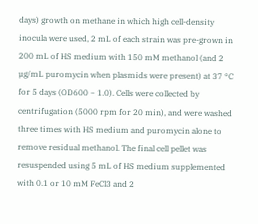days) growth on methane in which high cell-density inocula were used, 2 mL of each strain was pre-grown in 200 mL of HS medium with 150 mM methanol (and 2 µg/mL puromycin when plasmids were present) at 37 °C for 5 days (OD600 ~ 1.0). Cells were collected by centrifugation (5000 rpm for 20 min), and were washed three times with HS medium and puromycin alone to remove residual methanol. The final cell pellet was resuspended using 5 mL of HS medium supplemented with 0.1 or 10 mM FeCl3 and 2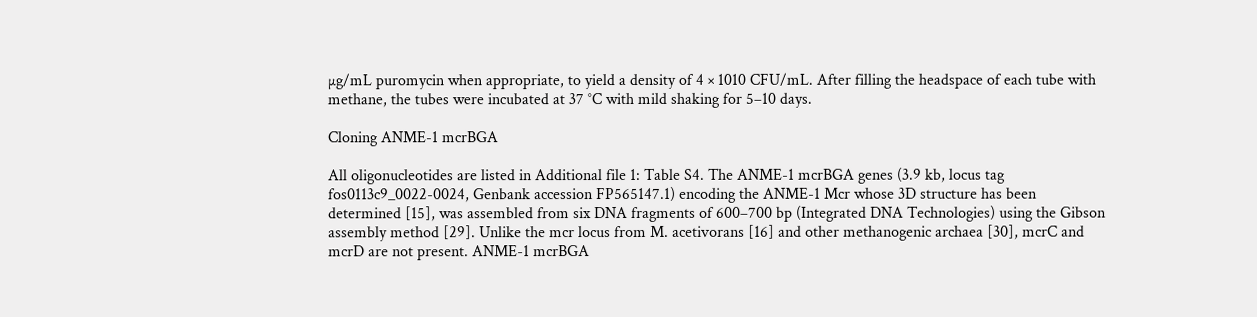µg/mL puromycin when appropriate, to yield a density of 4 × 1010 CFU/mL. After filling the headspace of each tube with methane, the tubes were incubated at 37 °C with mild shaking for 5–10 days.

Cloning ANME-1 mcrBGA

All oligonucleotides are listed in Additional file 1: Table S4. The ANME-1 mcrBGA genes (3.9 kb, locus tag fos0113c9_0022-0024, Genbank accession FP565147.1) encoding the ANME-1 Mcr whose 3D structure has been determined [15], was assembled from six DNA fragments of 600–700 bp (Integrated DNA Technologies) using the Gibson assembly method [29]. Unlike the mcr locus from M. acetivorans [16] and other methanogenic archaea [30], mcrC and mcrD are not present. ANME-1 mcrBGA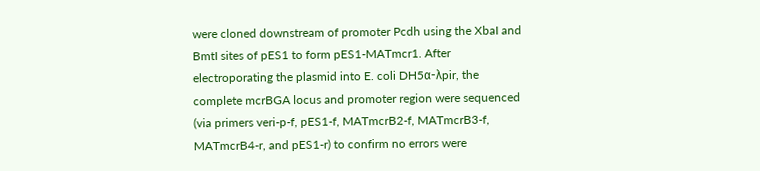were cloned downstream of promoter Pcdh using the XbaI and BmtI sites of pES1 to form pES1-MATmcr1. After electroporating the plasmid into E. coli DH5α-λpir, the complete mcrBGA locus and promoter region were sequenced (via primers veri-p-f, pES1-f, MATmcrB2-f, MATmcrB3-f, MATmcrB4-r, and pES1-r) to confirm no errors were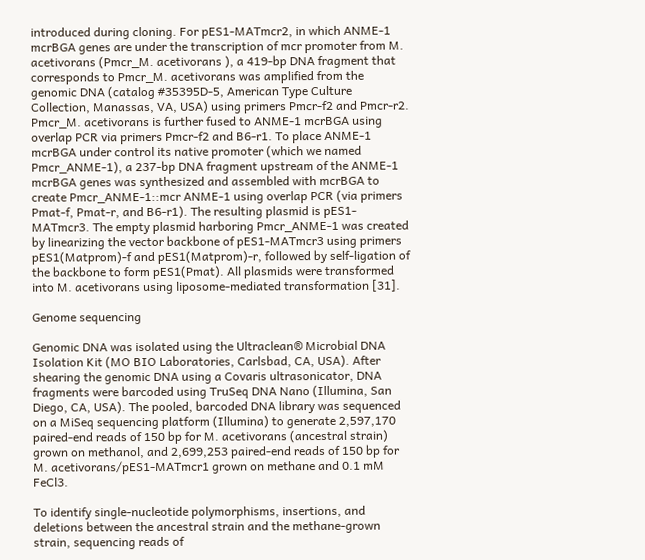introduced during cloning. For pES1-MATmcr2, in which ANME-1 mcrBGA genes are under the transcription of mcr promoter from M. acetivorans (Pmcr_M. acetivorans ), a 419-bp DNA fragment that corresponds to Pmcr_M. acetivorans was amplified from the genomic DNA (catalog #35395D-5, American Type Culture Collection, Manassas, VA, USA) using primers Pmcr-f2 and Pmcr-r2. Pmcr_M. acetivorans is further fused to ANME-1 mcrBGA using overlap PCR via primers Pmcr-f2 and B6-r1. To place ANME-1 mcrBGA under control its native promoter (which we named Pmcr_ANME-1), a 237-bp DNA fragment upstream of the ANME-1 mcrBGA genes was synthesized and assembled with mcrBGA to create Pmcr_ANME-1::mcr ANME-1 using overlap PCR (via primers Pmat-f, Pmat-r, and B6-r1). The resulting plasmid is pES1-MATmcr3. The empty plasmid harboring Pmcr_ANME-1 was created by linearizing the vector backbone of pES1-MATmcr3 using primers pES1(Matprom)-f and pES1(Matprom)-r, followed by self-ligation of the backbone to form pES1(Pmat). All plasmids were transformed into M. acetivorans using liposome-mediated transformation [31].

Genome sequencing

Genomic DNA was isolated using the Ultraclean® Microbial DNA Isolation Kit (MO BIO Laboratories, Carlsbad, CA, USA). After shearing the genomic DNA using a Covaris ultrasonicator, DNA fragments were barcoded using TruSeq DNA Nano (Illumina, San Diego, CA, USA). The pooled, barcoded DNA library was sequenced on a MiSeq sequencing platform (Illumina) to generate 2,597,170 paired-end reads of 150 bp for M. acetivorans (ancestral strain) grown on methanol, and 2,699,253 paired-end reads of 150 bp for M. acetivorans/pES1-MATmcr1 grown on methane and 0.1 mM FeCl3.

To identify single-nucleotide polymorphisms, insertions, and deletions between the ancestral strain and the methane-grown strain, sequencing reads of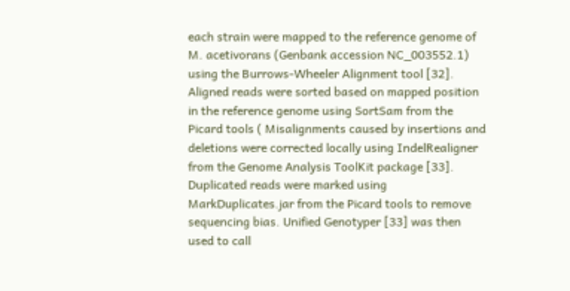each strain were mapped to the reference genome of M. acetivorans (Genbank accession NC_003552.1) using the Burrows-Wheeler Alignment tool [32]. Aligned reads were sorted based on mapped position in the reference genome using SortSam from the Picard tools ( Misalignments caused by insertions and deletions were corrected locally using IndelRealigner from the Genome Analysis ToolKit package [33]. Duplicated reads were marked using MarkDuplicates.jar from the Picard tools to remove sequencing bias. Unified Genotyper [33] was then used to call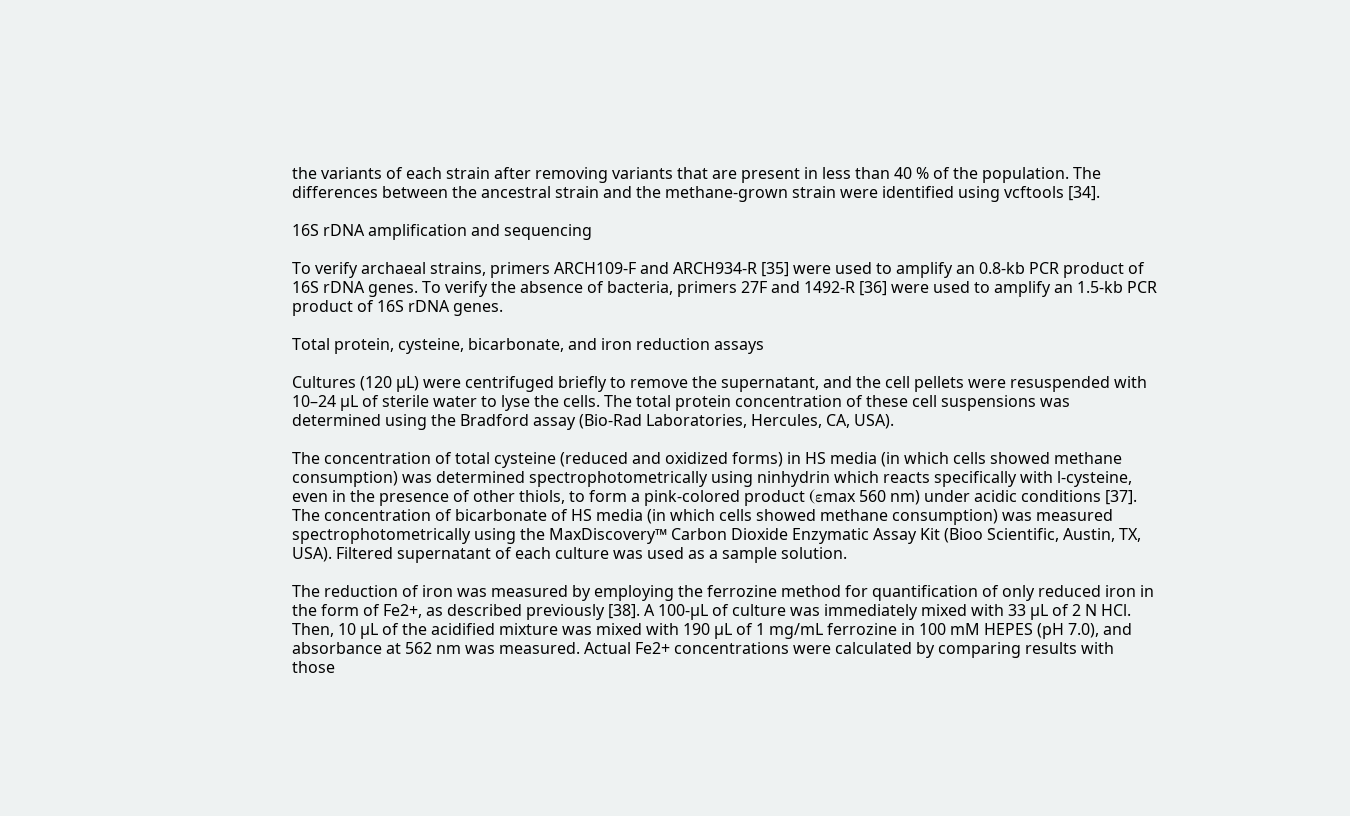the variants of each strain after removing variants that are present in less than 40 % of the population. The differences between the ancestral strain and the methane-grown strain were identified using vcftools [34].

16S rDNA amplification and sequencing

To verify archaeal strains, primers ARCH109-F and ARCH934-R [35] were used to amplify an 0.8-kb PCR product of 16S rDNA genes. To verify the absence of bacteria, primers 27F and 1492-R [36] were used to amplify an 1.5-kb PCR product of 16S rDNA genes.

Total protein, cysteine, bicarbonate, and iron reduction assays

Cultures (120 µL) were centrifuged briefly to remove the supernatant, and the cell pellets were resuspended with 10–24 µL of sterile water to lyse the cells. The total protein concentration of these cell suspensions was determined using the Bradford assay (Bio-Rad Laboratories, Hercules, CA, USA).

The concentration of total cysteine (reduced and oxidized forms) in HS media (in which cells showed methane consumption) was determined spectrophotometrically using ninhydrin which reacts specifically with l-cysteine, even in the presence of other thiols, to form a pink-colored product (εmax 560 nm) under acidic conditions [37]. The concentration of bicarbonate of HS media (in which cells showed methane consumption) was measured spectrophotometrically using the MaxDiscovery™ Carbon Dioxide Enzymatic Assay Kit (Bioo Scientific, Austin, TX, USA). Filtered supernatant of each culture was used as a sample solution.

The reduction of iron was measured by employing the ferrozine method for quantification of only reduced iron in the form of Fe2+, as described previously [38]. A 100-µL of culture was immediately mixed with 33 µL of 2 N HCl. Then, 10 µL of the acidified mixture was mixed with 190 µL of 1 mg/mL ferrozine in 100 mM HEPES (pH 7.0), and absorbance at 562 nm was measured. Actual Fe2+ concentrations were calculated by comparing results with those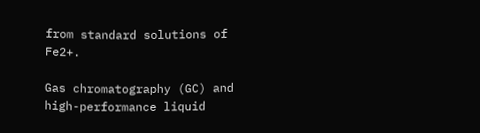from standard solutions of Fe2+.

Gas chromatography (GC) and high-performance liquid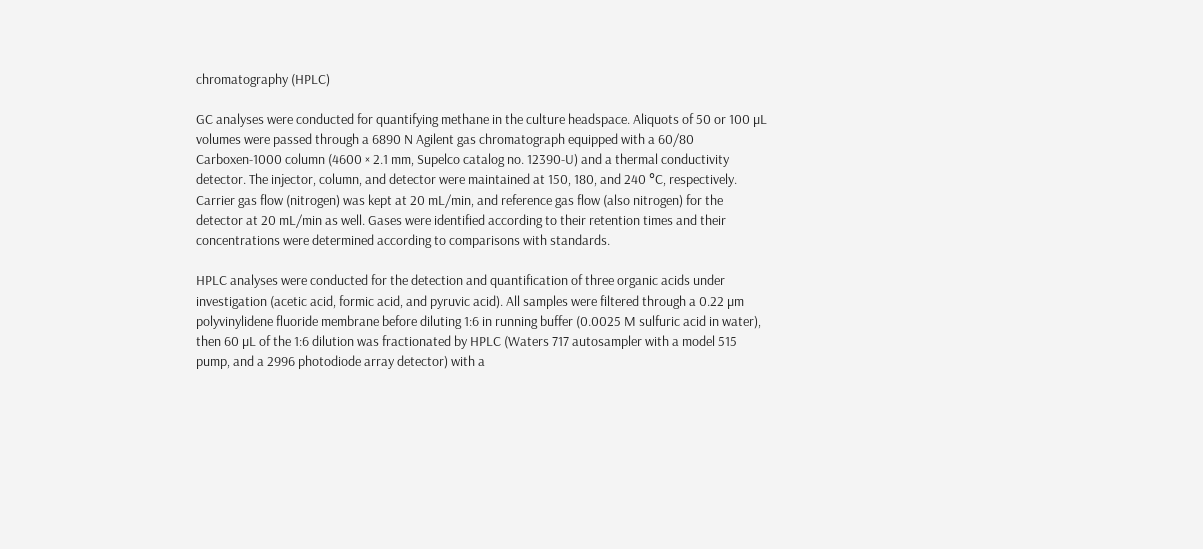chromatography (HPLC)

GC analyses were conducted for quantifying methane in the culture headspace. Aliquots of 50 or 100 µL volumes were passed through a 6890 N Agilent gas chromatograph equipped with a 60/80 Carboxen-1000 column (4600 × 2.1 mm, Supelco catalog no. 12390-U) and a thermal conductivity detector. The injector, column, and detector were maintained at 150, 180, and 240 °C, respectively. Carrier gas flow (nitrogen) was kept at 20 mL/min, and reference gas flow (also nitrogen) for the detector at 20 mL/min as well. Gases were identified according to their retention times and their concentrations were determined according to comparisons with standards.

HPLC analyses were conducted for the detection and quantification of three organic acids under investigation (acetic acid, formic acid, and pyruvic acid). All samples were filtered through a 0.22 µm polyvinylidene fluoride membrane before diluting 1:6 in running buffer (0.0025 M sulfuric acid in water), then 60 µL of the 1:6 dilution was fractionated by HPLC (Waters 717 autosampler with a model 515 pump, and a 2996 photodiode array detector) with a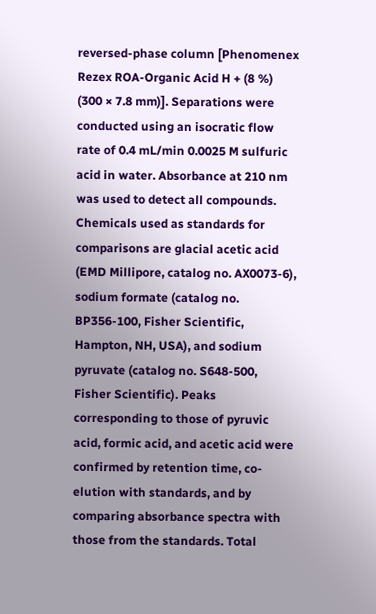reversed-phase column [Phenomenex Rezex ROA-Organic Acid H + (8 %) (300 × 7.8 mm)]. Separations were conducted using an isocratic flow rate of 0.4 mL/min 0.0025 M sulfuric acid in water. Absorbance at 210 nm was used to detect all compounds. Chemicals used as standards for comparisons are glacial acetic acid (EMD Millipore, catalog no. AX0073-6), sodium formate (catalog no. BP356-100, Fisher Scientific, Hampton, NH, USA), and sodium pyruvate (catalog no. S648-500, Fisher Scientific). Peaks corresponding to those of pyruvic acid, formic acid, and acetic acid were confirmed by retention time, co-elution with standards, and by comparing absorbance spectra with those from the standards. Total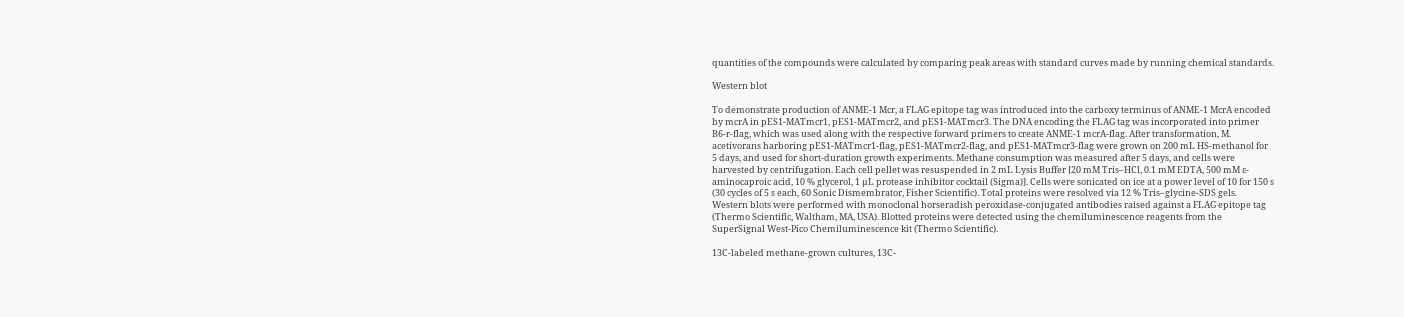quantities of the compounds were calculated by comparing peak areas with standard curves made by running chemical standards.

Western blot

To demonstrate production of ANME-1 Mcr, a FLAG epitope tag was introduced into the carboxy terminus of ANME-1 McrA encoded by mcrA in pES1-MATmcr1, pES1-MATmcr2, and pES1-MATmcr3. The DNA encoding the FLAG tag was incorporated into primer B6-r-flag, which was used along with the respective forward primers to create ANME-1 mcrA-flag. After transformation, M. acetivorans harboring pES1-MATmcr1-flag, pES1-MATmcr2-flag, and pES1-MATmcr3-flag were grown on 200 mL HS-methanol for 5 days, and used for short-duration growth experiments. Methane consumption was measured after 5 days, and cells were harvested by centrifugation. Each cell pellet was resuspended in 2 mL Lysis Buffer [20 mM Tris–HCl, 0.1 mM EDTA, 500 mM ε-aminocaproic acid, 10 % glycerol, 1 µL protease inhibitor cocktail (Sigma)]. Cells were sonicated on ice at a power level of 10 for 150 s (30 cycles of 5 s each, 60 Sonic Dismembrator, Fisher Scientific). Total proteins were resolved via 12 % Tris–glycine-SDS gels. Western blots were performed with monoclonal horseradish peroxidase-conjugated antibodies raised against a FLAG epitope tag (Thermo Scientific, Waltham, MA, USA). Blotted proteins were detected using the chemiluminescence reagents from the SuperSignal West-Pico Chemiluminescence kit (Thermo Scientific).

13C-labeled methane-grown cultures, 13C-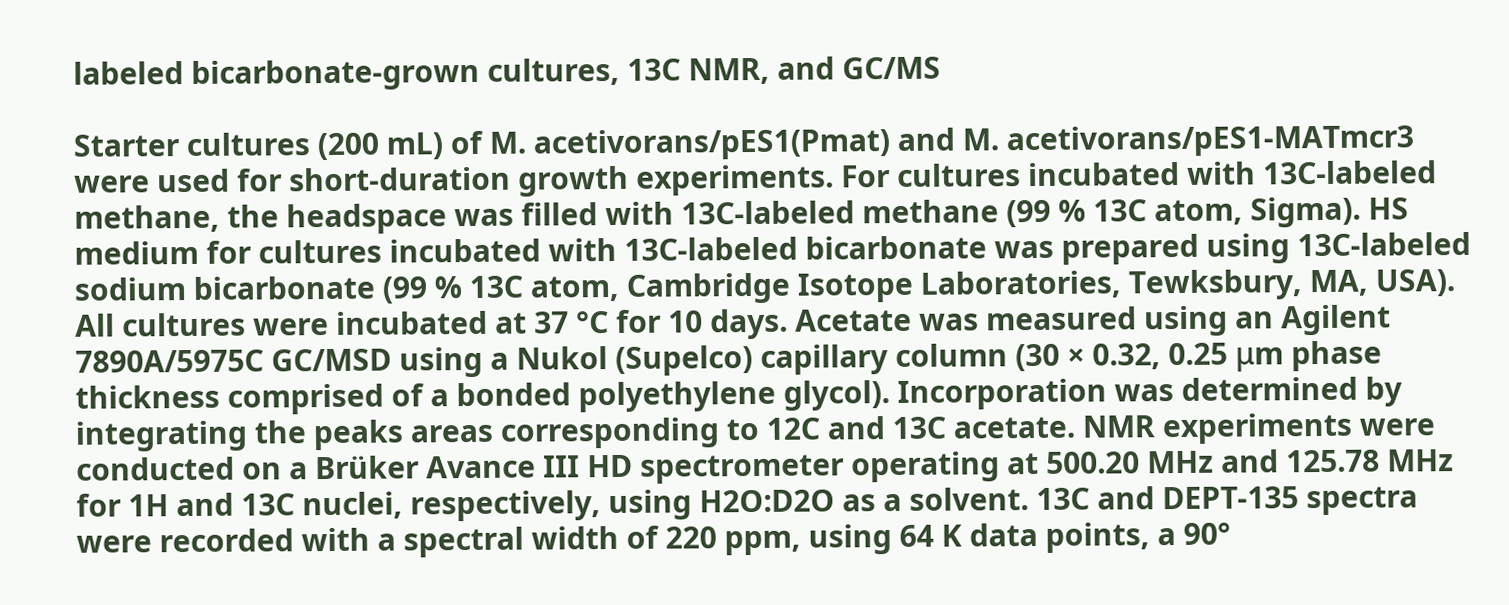labeled bicarbonate-grown cultures, 13C NMR, and GC/MS

Starter cultures (200 mL) of M. acetivorans/pES1(Pmat) and M. acetivorans/pES1-MATmcr3 were used for short-duration growth experiments. For cultures incubated with 13C-labeled methane, the headspace was filled with 13C-labeled methane (99 % 13C atom, Sigma). HS medium for cultures incubated with 13C-labeled bicarbonate was prepared using 13C-labeled sodium bicarbonate (99 % 13C atom, Cambridge Isotope Laboratories, Tewksbury, MA, USA). All cultures were incubated at 37 °C for 10 days. Acetate was measured using an Agilent 7890A/5975C GC/MSD using a Nukol (Supelco) capillary column (30 × 0.32, 0.25 μm phase thickness comprised of a bonded polyethylene glycol). Incorporation was determined by integrating the peaks areas corresponding to 12C and 13C acetate. NMR experiments were conducted on a Brüker Avance III HD spectrometer operating at 500.20 MHz and 125.78 MHz for 1H and 13C nuclei, respectively, using H2O:D2O as a solvent. 13C and DEPT-135 spectra were recorded with a spectral width of 220 ppm, using 64 K data points, a 90°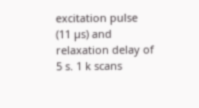excitation pulse (11 µs) and relaxation delay of 5 s. 1 k scans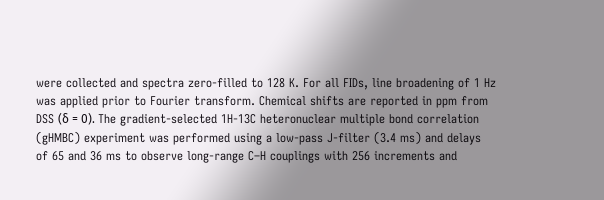were collected and spectra zero-filled to 128 K. For all FIDs, line broadening of 1 Hz was applied prior to Fourier transform. Chemical shifts are reported in ppm from DSS (δ = 0). The gradient-selected 1H-13C heteronuclear multiple bond correlation (gHMBC) experiment was performed using a low-pass J-filter (3.4 ms) and delays of 65 and 36 ms to observe long-range C–H couplings with 256 increments and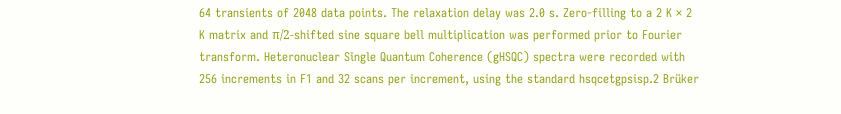64 transients of 2048 data points. The relaxation delay was 2.0 s. Zero-filling to a 2 K × 2 K matrix and π/2-shifted sine square bell multiplication was performed prior to Fourier transform. Heteronuclear Single Quantum Coherence (gHSQC) spectra were recorded with 256 increments in F1 and 32 scans per increment, using the standard hsqcetgpsisp.2 Brüker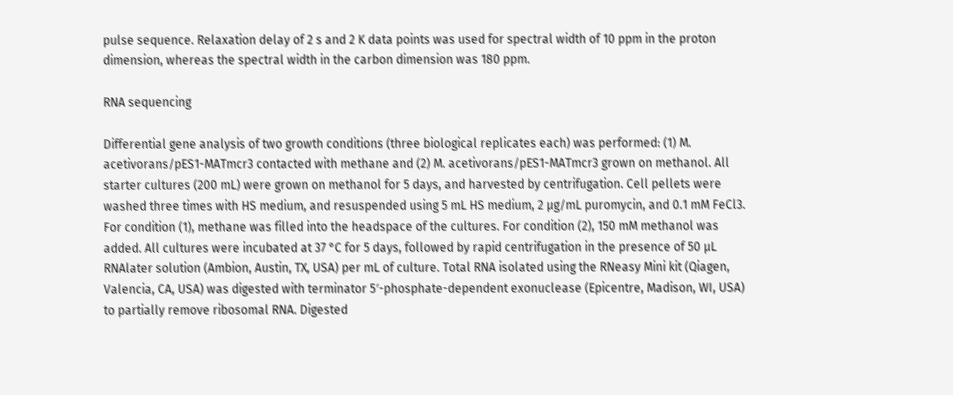pulse sequence. Relaxation delay of 2 s and 2 K data points was used for spectral width of 10 ppm in the proton dimension, whereas the spectral width in the carbon dimension was 180 ppm.

RNA sequencing

Differential gene analysis of two growth conditions (three biological replicates each) was performed: (1) M. acetivorans/pES1-MATmcr3 contacted with methane and (2) M. acetivorans/pES1-MATmcr3 grown on methanol. All starter cultures (200 mL) were grown on methanol for 5 days, and harvested by centrifugation. Cell pellets were washed three times with HS medium, and resuspended using 5 mL HS medium, 2 µg/mL puromycin, and 0.1 mM FeCl3. For condition (1), methane was filled into the headspace of the cultures. For condition (2), 150 mM methanol was added. All cultures were incubated at 37 °C for 5 days, followed by rapid centrifugation in the presence of 50 µL RNAlater solution (Ambion, Austin, TX, USA) per mL of culture. Total RNA isolated using the RNeasy Mini kit (Qiagen, Valencia, CA, USA) was digested with terminator 5′-phosphate-dependent exonuclease (Epicentre, Madison, WI, USA) to partially remove ribosomal RNA. Digested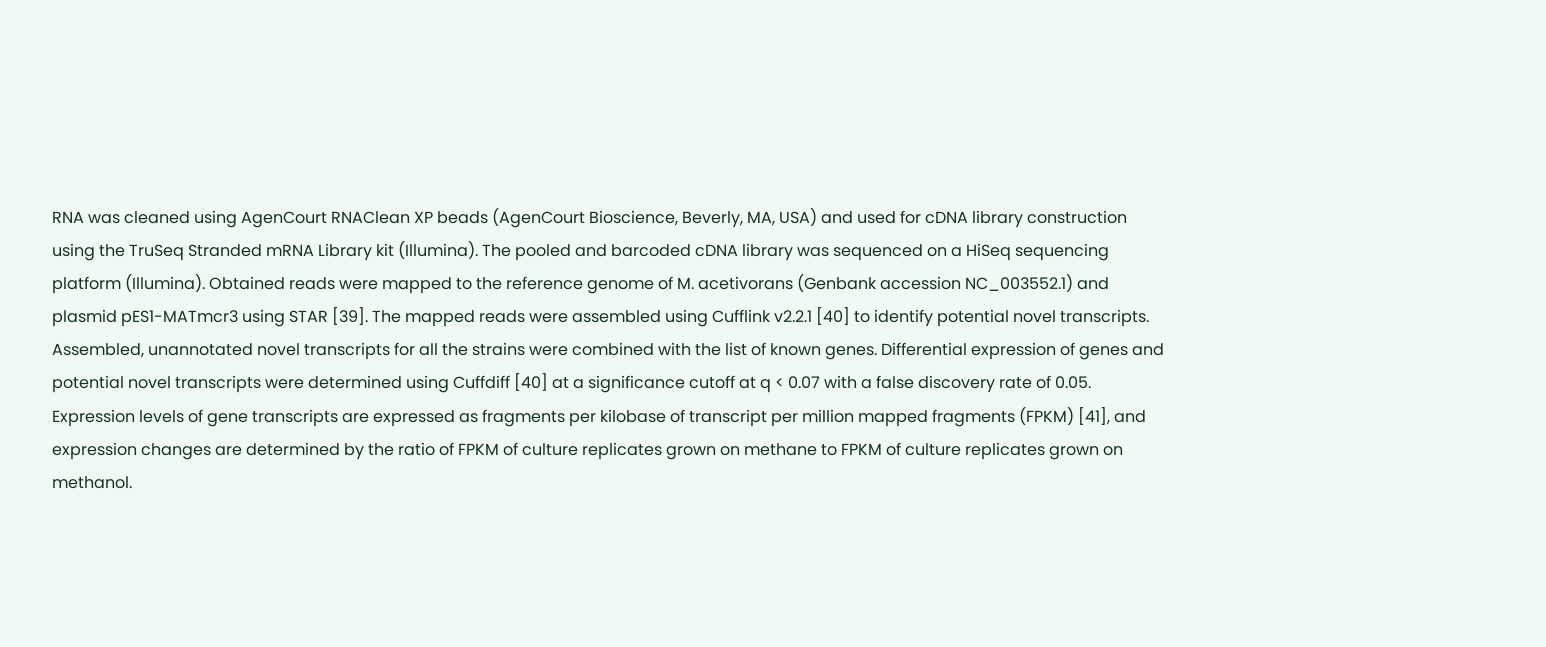RNA was cleaned using AgenCourt RNAClean XP beads (AgenCourt Bioscience, Beverly, MA, USA) and used for cDNA library construction using the TruSeq Stranded mRNA Library kit (Illumina). The pooled and barcoded cDNA library was sequenced on a HiSeq sequencing platform (Illumina). Obtained reads were mapped to the reference genome of M. acetivorans (Genbank accession NC_003552.1) and plasmid pES1-MATmcr3 using STAR [39]. The mapped reads were assembled using Cufflink v2.2.1 [40] to identify potential novel transcripts. Assembled, unannotated novel transcripts for all the strains were combined with the list of known genes. Differential expression of genes and potential novel transcripts were determined using Cuffdiff [40] at a significance cutoff at q < 0.07 with a false discovery rate of 0.05. Expression levels of gene transcripts are expressed as fragments per kilobase of transcript per million mapped fragments (FPKM) [41], and expression changes are determined by the ratio of FPKM of culture replicates grown on methane to FPKM of culture replicates grown on methanol.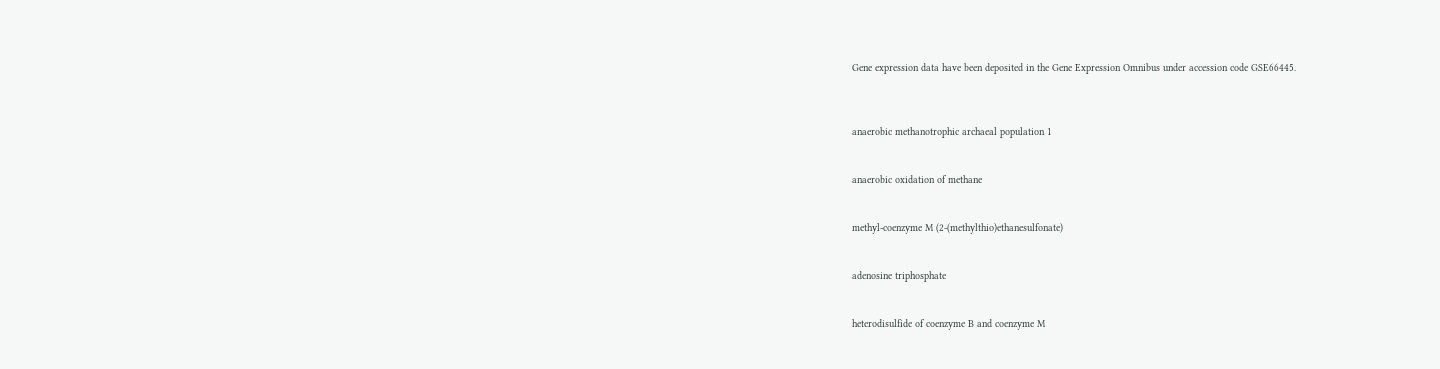Gene expression data have been deposited in the Gene Expression Omnibus under accession code GSE66445.



anaerobic methanotrophic archaeal population 1


anaerobic oxidation of methane


methyl-coenzyme M (2-(methylthio)ethanesulfonate)


adenosine triphosphate


heterodisulfide of coenzyme B and coenzyme M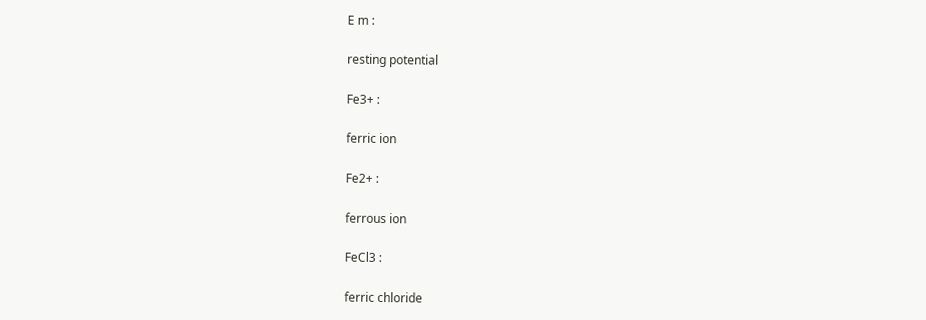E m :

resting potential

Fe3+ :

ferric ion

Fe2+ :

ferrous ion

FeCl3 :

ferric chloride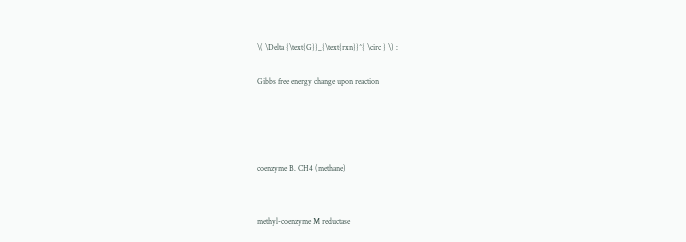\( \Delta {\text{G}}_{\text{rxn}}^{ \circ } \) :

Gibbs free energy change upon reaction




coenzyme B. CH4 (methane)


methyl-coenzyme M reductase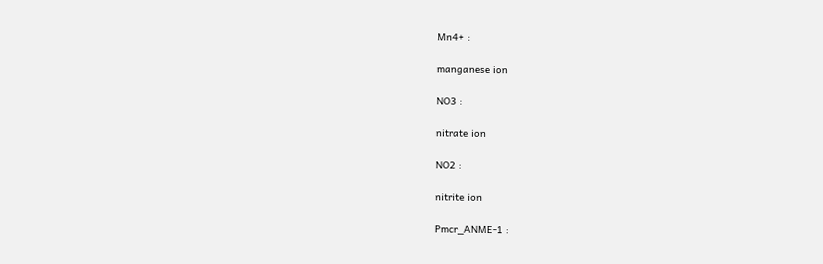Mn4+ :

manganese ion

NO3 :

nitrate ion

NO2 :

nitrite ion

Pmcr_ANME-1 :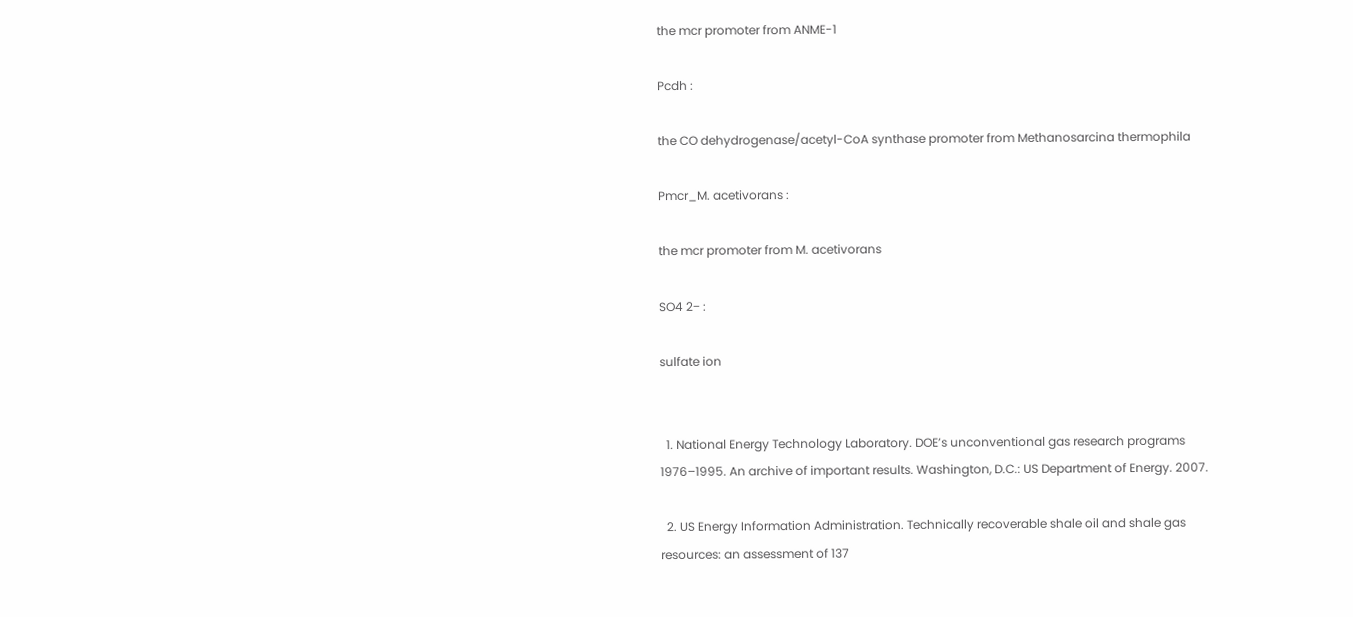the mcr promoter from ANME-1

Pcdh :

the CO dehydrogenase/acetyl-CoA synthase promoter from Methanosarcina thermophila

Pmcr_M. acetivorans :

the mcr promoter from M. acetivorans

SO4 2− :

sulfate ion


  1. National Energy Technology Laboratory. DOE’s unconventional gas research programs 1976–1995. An archive of important results. Washington, D.C.: US Department of Energy. 2007.

  2. US Energy Information Administration. Technically recoverable shale oil and shale gas resources: an assessment of 137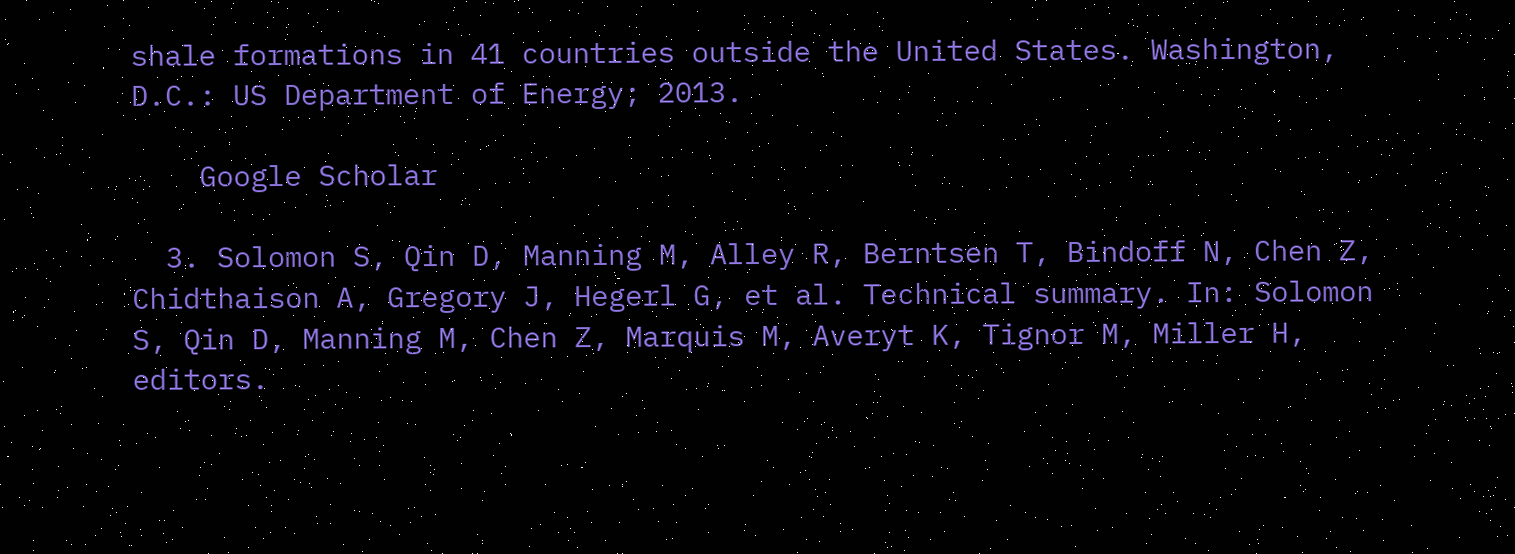shale formations in 41 countries outside the United States. Washington, D.C.: US Department of Energy; 2013.

    Google Scholar

  3. Solomon S, Qin D, Manning M, Alley R, Berntsen T, Bindoff N, Chen Z, Chidthaison A, Gregory J, Hegerl G, et al. Technical summary. In: Solomon S, Qin D, Manning M, Chen Z, Marquis M, Averyt K, Tignor M, Miller H, editors.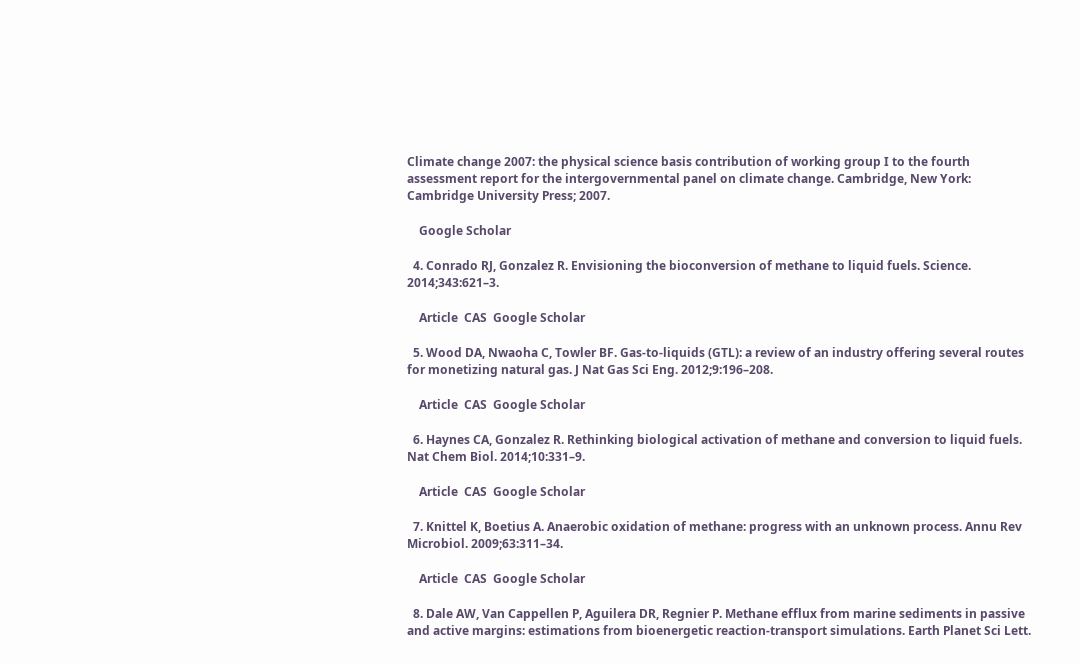Climate change 2007: the physical science basis contribution of working group I to the fourth assessment report for the intergovernmental panel on climate change. Cambridge, New York: Cambridge University Press; 2007.

    Google Scholar

  4. Conrado RJ, Gonzalez R. Envisioning the bioconversion of methane to liquid fuels. Science. 2014;343:621–3.

    Article  CAS  Google Scholar

  5. Wood DA, Nwaoha C, Towler BF. Gas-to-liquids (GTL): a review of an industry offering several routes for monetizing natural gas. J Nat Gas Sci Eng. 2012;9:196–208.

    Article  CAS  Google Scholar

  6. Haynes CA, Gonzalez R. Rethinking biological activation of methane and conversion to liquid fuels. Nat Chem Biol. 2014;10:331–9.

    Article  CAS  Google Scholar

  7. Knittel K, Boetius A. Anaerobic oxidation of methane: progress with an unknown process. Annu Rev Microbiol. 2009;63:311–34.

    Article  CAS  Google Scholar

  8. Dale AW, Van Cappellen P, Aguilera DR, Regnier P. Methane efflux from marine sediments in passive and active margins: estimations from bioenergetic reaction-transport simulations. Earth Planet Sci Lett.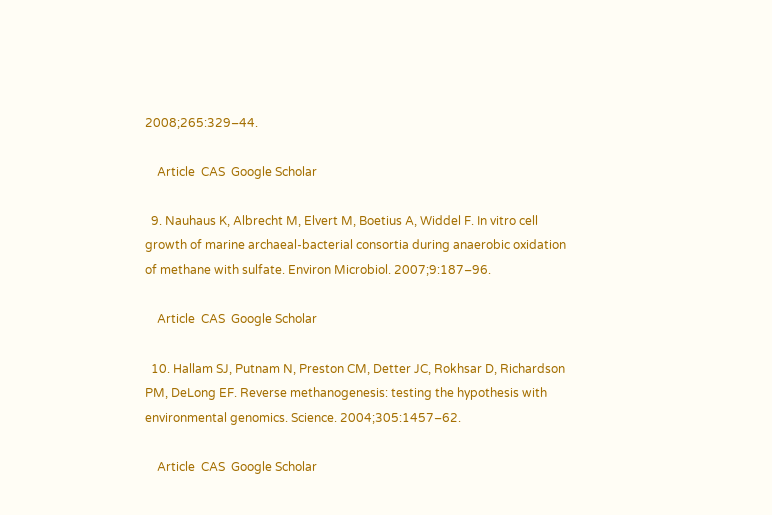2008;265:329–44.

    Article  CAS  Google Scholar

  9. Nauhaus K, Albrecht M, Elvert M, Boetius A, Widdel F. In vitro cell growth of marine archaeal-bacterial consortia during anaerobic oxidation of methane with sulfate. Environ Microbiol. 2007;9:187–96.

    Article  CAS  Google Scholar

  10. Hallam SJ, Putnam N, Preston CM, Detter JC, Rokhsar D, Richardson PM, DeLong EF. Reverse methanogenesis: testing the hypothesis with environmental genomics. Science. 2004;305:1457–62.

    Article  CAS  Google Scholar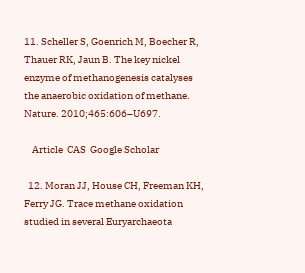11. Scheller S, Goenrich M, Boecher R, Thauer RK, Jaun B. The key nickel enzyme of methanogenesis catalyses the anaerobic oxidation of methane. Nature. 2010;465:606–U697.

    Article  CAS  Google Scholar

  12. Moran JJ, House CH, Freeman KH, Ferry JG. Trace methane oxidation studied in several Euryarchaeota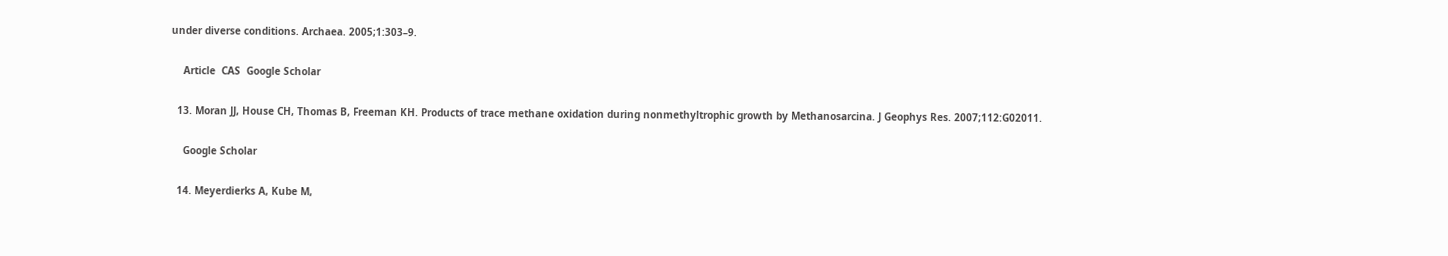under diverse conditions. Archaea. 2005;1:303–9.

    Article  CAS  Google Scholar

  13. Moran JJ, House CH, Thomas B, Freeman KH. Products of trace methane oxidation during nonmethyltrophic growth by Methanosarcina. J Geophys Res. 2007;112:G02011.

    Google Scholar

  14. Meyerdierks A, Kube M,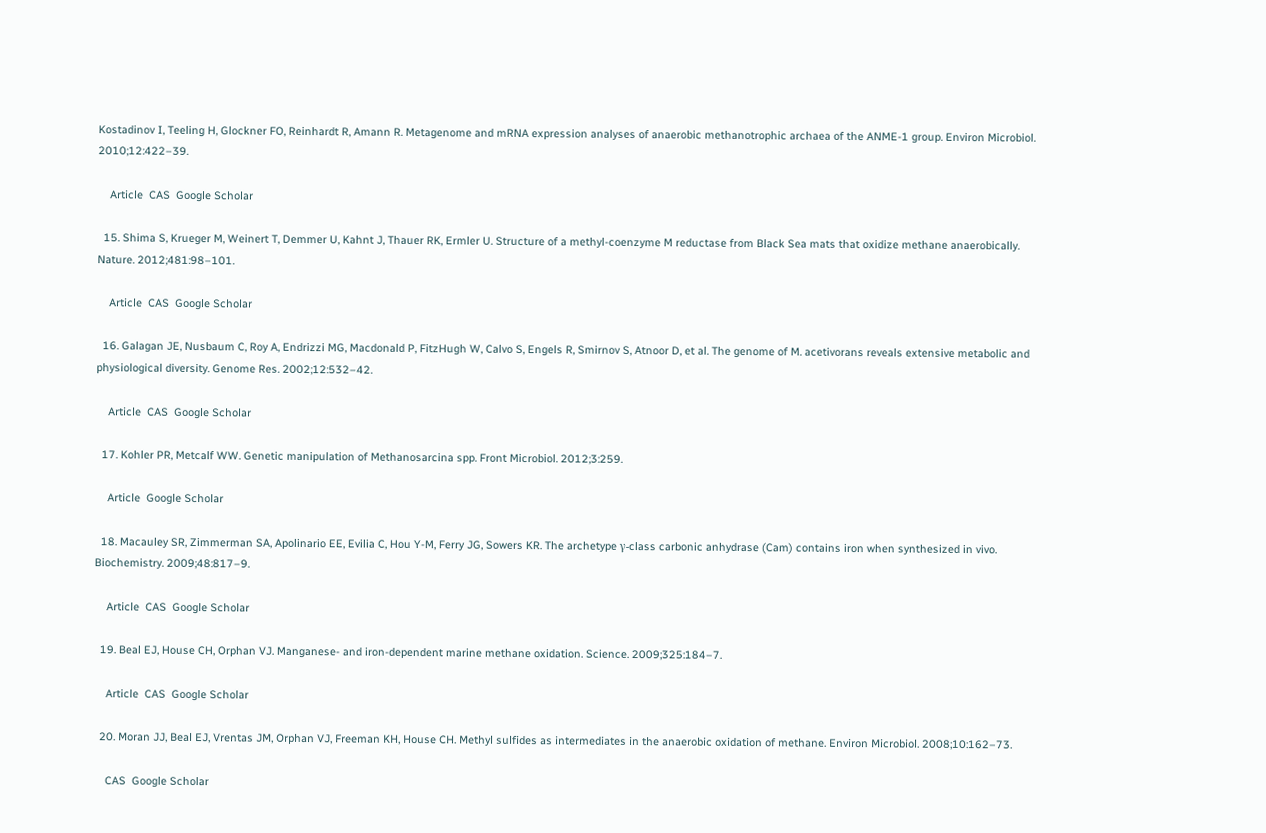Kostadinov I, Teeling H, Glockner FO, Reinhardt R, Amann R. Metagenome and mRNA expression analyses of anaerobic methanotrophic archaea of the ANME-1 group. Environ Microbiol. 2010;12:422–39.

    Article  CAS  Google Scholar

  15. Shima S, Krueger M, Weinert T, Demmer U, Kahnt J, Thauer RK, Ermler U. Structure of a methyl-coenzyme M reductase from Black Sea mats that oxidize methane anaerobically. Nature. 2012;481:98–101.

    Article  CAS  Google Scholar

  16. Galagan JE, Nusbaum C, Roy A, Endrizzi MG, Macdonald P, FitzHugh W, Calvo S, Engels R, Smirnov S, Atnoor D, et al. The genome of M. acetivorans reveals extensive metabolic and physiological diversity. Genome Res. 2002;12:532–42.

    Article  CAS  Google Scholar

  17. Kohler PR, Metcalf WW. Genetic manipulation of Methanosarcina spp. Front Microbiol. 2012;3:259.

    Article  Google Scholar

  18. Macauley SR, Zimmerman SA, Apolinario EE, Evilia C, Hou Y-M, Ferry JG, Sowers KR. The archetype γ-class carbonic anhydrase (Cam) contains iron when synthesized in vivo. Biochemistry. 2009;48:817–9.

    Article  CAS  Google Scholar

  19. Beal EJ, House CH, Orphan VJ. Manganese- and iron-dependent marine methane oxidation. Science. 2009;325:184–7.

    Article  CAS  Google Scholar

  20. Moran JJ, Beal EJ, Vrentas JM, Orphan VJ, Freeman KH, House CH. Methyl sulfides as intermediates in the anaerobic oxidation of methane. Environ Microbiol. 2008;10:162–73.

    CAS  Google Scholar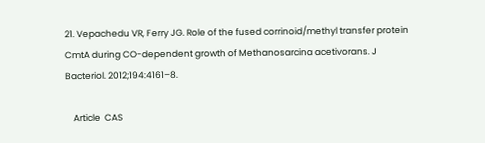21. Vepachedu VR, Ferry JG. Role of the fused corrinoid/methyl transfer protein CmtA during CO-dependent growth of Methanosarcina acetivorans. J Bacteriol. 2012;194:4161–8.

    Article  CAS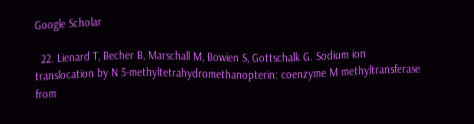Google Scholar

  22. Lienard T, Becher B, Marschall M, Bowien S, Gottschalk G. Sodium ion translocation by N 5-methyltetrahydromethanopterin: coenzyme M methyltransferase from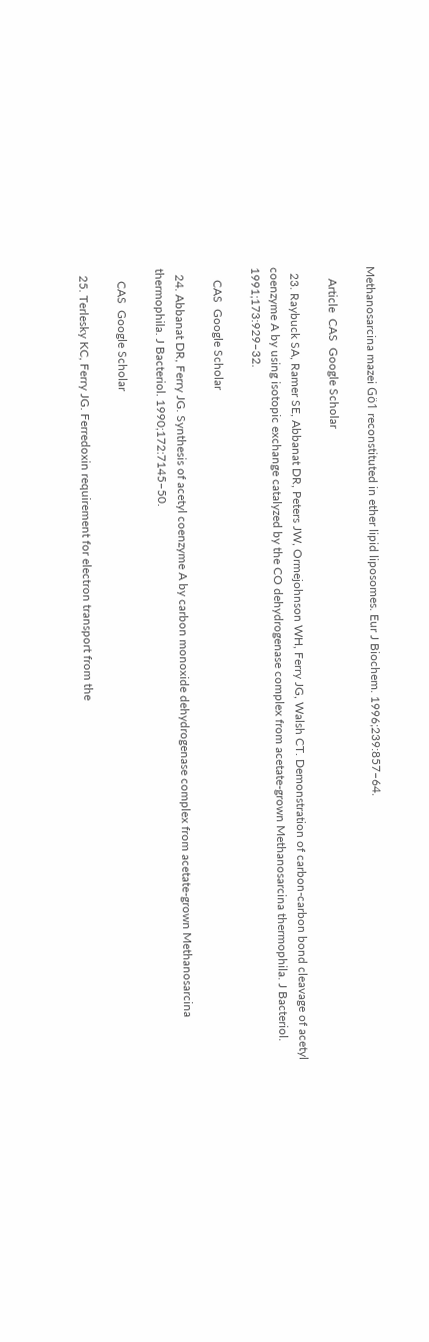Methanosarcina mazei Gö1 reconstituted in ether lipid liposomes. Eur J Biochem. 1996;239:857–64.

    Article  CAS  Google Scholar

  23. Raybuck SA, Ramer SE, Abbanat DR, Peters JW, Ormejohnson WH, Ferry JG, Walsh CT. Demonstration of carbon-carbon bond cleavage of acetyl coenzyme A by using isotopic exchange catalyzed by the CO dehydrogenase complex from acetate-grown Methanosarcina thermophila. J Bacteriol. 1991;173:929–32.

    CAS  Google Scholar

  24. Abbanat DR, Ferry JG. Synthesis of acetyl coenzyme A by carbon monoxide dehydrogenase complex from acetate-grown Methanosarcina thermophila. J Bacteriol. 1990;172:7145–50.

    CAS  Google Scholar

  25. Terlesky KC, Ferry JG. Ferredoxin requirement for electron transport from the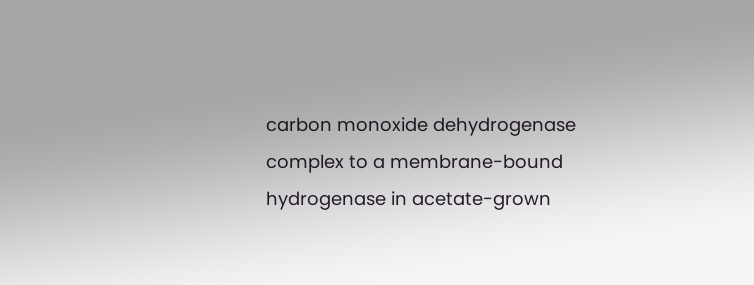carbon monoxide dehydrogenase complex to a membrane-bound hydrogenase in acetate-grown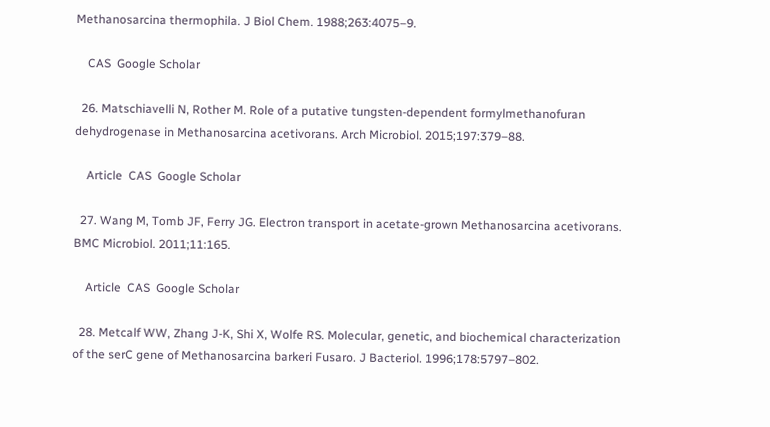Methanosarcina thermophila. J Biol Chem. 1988;263:4075–9.

    CAS  Google Scholar

  26. Matschiavelli N, Rother M. Role of a putative tungsten-dependent formylmethanofuran dehydrogenase in Methanosarcina acetivorans. Arch Microbiol. 2015;197:379–88.

    Article  CAS  Google Scholar

  27. Wang M, Tomb JF, Ferry JG. Electron transport in acetate-grown Methanosarcina acetivorans. BMC Microbiol. 2011;11:165.

    Article  CAS  Google Scholar

  28. Metcalf WW, Zhang J-K, Shi X, Wolfe RS. Molecular, genetic, and biochemical characterization of the serC gene of Methanosarcina barkeri Fusaro. J Bacteriol. 1996;178:5797–802.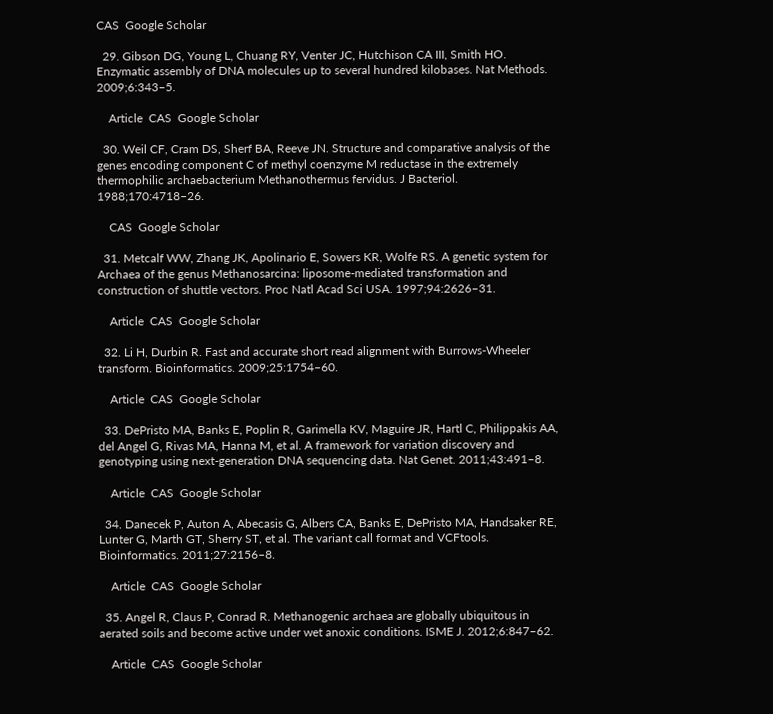CAS  Google Scholar

  29. Gibson DG, Young L, Chuang RY, Venter JC, Hutchison CA III, Smith HO. Enzymatic assembly of DNA molecules up to several hundred kilobases. Nat Methods. 2009;6:343–5.

    Article  CAS  Google Scholar

  30. Weil CF, Cram DS, Sherf BA, Reeve JN. Structure and comparative analysis of the genes encoding component C of methyl coenzyme M reductase in the extremely thermophilic archaebacterium Methanothermus fervidus. J Bacteriol. 1988;170:4718–26.

    CAS  Google Scholar

  31. Metcalf WW, Zhang JK, Apolinario E, Sowers KR, Wolfe RS. A genetic system for Archaea of the genus Methanosarcina: liposome-mediated transformation and construction of shuttle vectors. Proc Natl Acad Sci USA. 1997;94:2626–31.

    Article  CAS  Google Scholar

  32. Li H, Durbin R. Fast and accurate short read alignment with Burrows-Wheeler transform. Bioinformatics. 2009;25:1754–60.

    Article  CAS  Google Scholar

  33. DePristo MA, Banks E, Poplin R, Garimella KV, Maguire JR, Hartl C, Philippakis AA, del Angel G, Rivas MA, Hanna M, et al. A framework for variation discovery and genotyping using next-generation DNA sequencing data. Nat Genet. 2011;43:491–8.

    Article  CAS  Google Scholar

  34. Danecek P, Auton A, Abecasis G, Albers CA, Banks E, DePristo MA, Handsaker RE, Lunter G, Marth GT, Sherry ST, et al. The variant call format and VCFtools. Bioinformatics. 2011;27:2156–8.

    Article  CAS  Google Scholar

  35. Angel R, Claus P, Conrad R. Methanogenic archaea are globally ubiquitous in aerated soils and become active under wet anoxic conditions. ISME J. 2012;6:847–62.

    Article  CAS  Google Scholar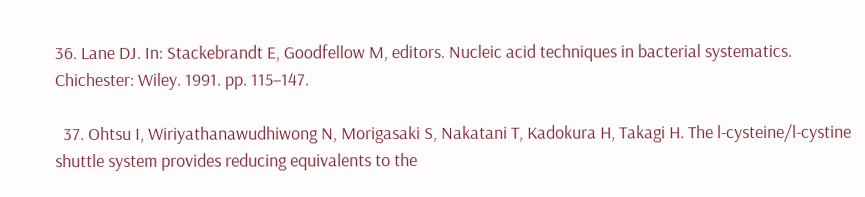36. Lane DJ. In: Stackebrandt E, Goodfellow M, editors. Nucleic acid techniques in bacterial systematics. Chichester: Wiley. 1991. pp. 115–147.

  37. Ohtsu I, Wiriyathanawudhiwong N, Morigasaki S, Nakatani T, Kadokura H, Takagi H. The l-cysteine/l-cystine shuttle system provides reducing equivalents to the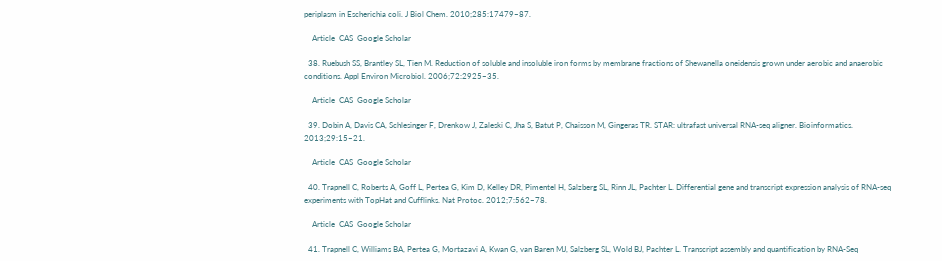periplasm in Escherichia coli. J Biol Chem. 2010;285:17479–87.

    Article  CAS  Google Scholar

  38. Ruebush SS, Brantley SL, Tien M. Reduction of soluble and insoluble iron forms by membrane fractions of Shewanella oneidensis grown under aerobic and anaerobic conditions. Appl Environ Microbiol. 2006;72:2925–35.

    Article  CAS  Google Scholar

  39. Dobin A, Davis CA, Schlesinger F, Drenkow J, Zaleski C, Jha S, Batut P, Chaisson M, Gingeras TR. STAR: ultrafast universal RNA-seq aligner. Bioinformatics. 2013;29:15–21.

    Article  CAS  Google Scholar

  40. Trapnell C, Roberts A, Goff L, Pertea G, Kim D, Kelley DR, Pimentel H, Salzberg SL, Rinn JL, Pachter L. Differential gene and transcript expression analysis of RNA-seq experiments with TopHat and Cufflinks. Nat Protoc. 2012;7:562–78.

    Article  CAS  Google Scholar

  41. Trapnell C, Williams BA, Pertea G, Mortazavi A, Kwan G, van Baren MJ, Salzberg SL, Wold BJ, Pachter L. Transcript assembly and quantification by RNA-Seq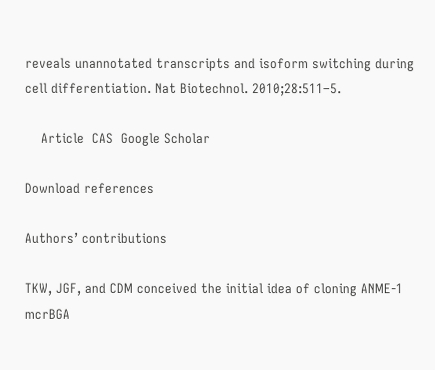reveals unannotated transcripts and isoform switching during cell differentiation. Nat Biotechnol. 2010;28:511–5.

    Article  CAS  Google Scholar

Download references

Authors’ contributions

TKW, JGF, and CDM conceived the initial idea of cloning ANME-1 mcrBGA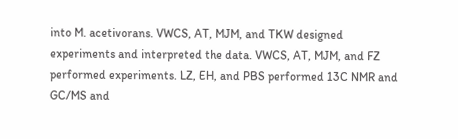into M. acetivorans. VWCS, AT, MJM, and TKW designed experiments and interpreted the data. VWCS, AT, MJM, and FZ performed experiments. LZ, EH, and PBS performed 13C NMR and GC/MS and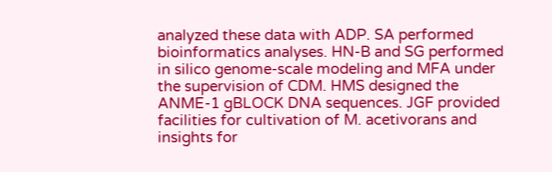analyzed these data with ADP. SA performed bioinformatics analyses. HN-B and SG performed in silico genome-scale modeling and MFA under the supervision of CDM. HMS designed the ANME-1 gBLOCK DNA sequences. JGF provided facilities for cultivation of M. acetivorans and insights for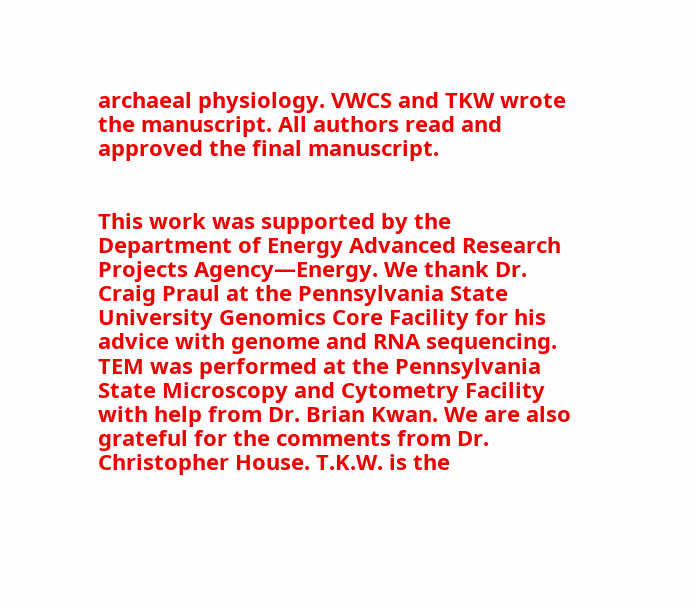archaeal physiology. VWCS and TKW wrote the manuscript. All authors read and approved the final manuscript.


This work was supported by the Department of Energy Advanced Research Projects Agency—Energy. We thank Dr. Craig Praul at the Pennsylvania State University Genomics Core Facility for his advice with genome and RNA sequencing. TEM was performed at the Pennsylvania State Microscopy and Cytometry Facility with help from Dr. Brian Kwan. We are also grateful for the comments from Dr. Christopher House. T.K.W. is the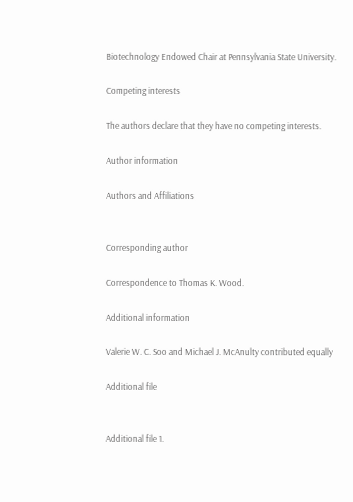Biotechnology Endowed Chair at Pennsylvania State University.

Competing interests

The authors declare that they have no competing interests.

Author information

Authors and Affiliations


Corresponding author

Correspondence to Thomas K. Wood.

Additional information

Valerie W. C. Soo and Michael J. McAnulty contributed equally

Additional file


Additional file 1.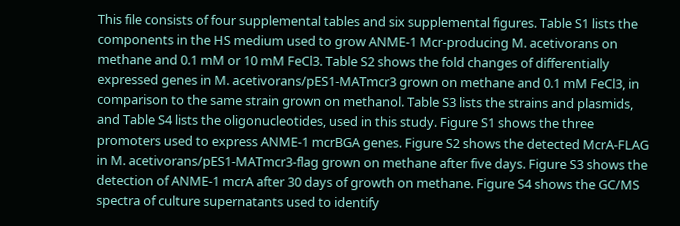This file consists of four supplemental tables and six supplemental figures. Table S1 lists the components in the HS medium used to grow ANME-1 Mcr-producing M. acetivorans on methane and 0.1 mM or 10 mM FeCl3. Table S2 shows the fold changes of differentially expressed genes in M. acetivorans/pES1-MATmcr3 grown on methane and 0.1 mM FeCl3, in comparison to the same strain grown on methanol. Table S3 lists the strains and plasmids, and Table S4 lists the oligonucleotides, used in this study. Figure S1 shows the three promoters used to express ANME-1 mcrBGA genes. Figure S2 shows the detected McrA-FLAG in M. acetivorans/pES1-MATmcr3-flag grown on methane after five days. Figure S3 shows the detection of ANME-1 mcrA after 30 days of growth on methane. Figure S4 shows the GC/MS spectra of culture supernatants used to identify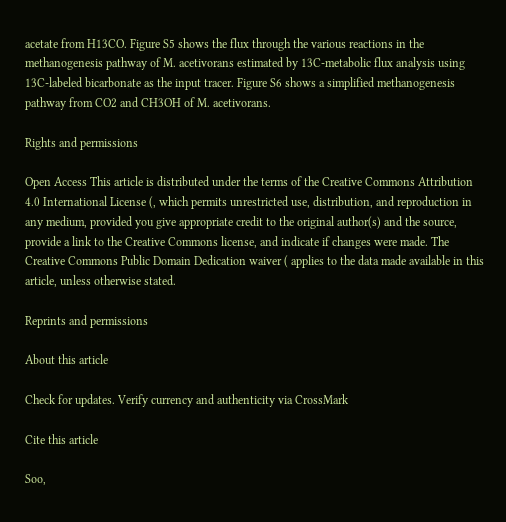acetate from H13CO. Figure S5 shows the flux through the various reactions in the methanogenesis pathway of M. acetivorans estimated by 13C-metabolic flux analysis using 13C-labeled bicarbonate as the input tracer. Figure S6 shows a simplified methanogenesis pathway from CO2 and CH3OH of M. acetivorans.

Rights and permissions

Open Access This article is distributed under the terms of the Creative Commons Attribution 4.0 International License (, which permits unrestricted use, distribution, and reproduction in any medium, provided you give appropriate credit to the original author(s) and the source, provide a link to the Creative Commons license, and indicate if changes were made. The Creative Commons Public Domain Dedication waiver ( applies to the data made available in this article, unless otherwise stated.

Reprints and permissions

About this article

Check for updates. Verify currency and authenticity via CrossMark

Cite this article

Soo,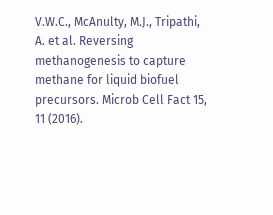V.W.C., McAnulty, M.J., Tripathi, A. et al. Reversing methanogenesis to capture methane for liquid biofuel precursors. Microb Cell Fact 15, 11 (2016).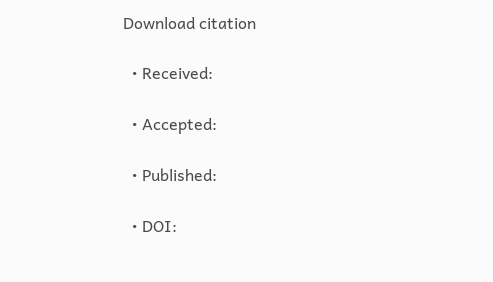Download citation

  • Received:

  • Accepted:

  • Published:

  • DOI: